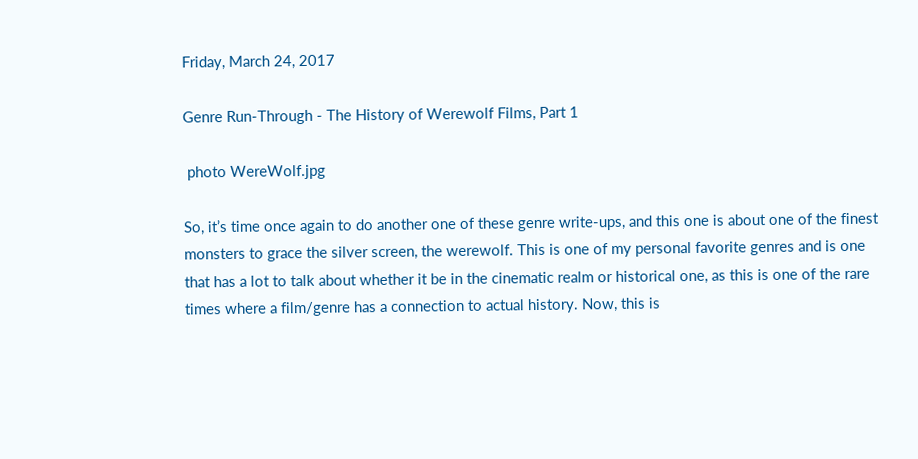Friday, March 24, 2017

Genre Run-Through - The History of Werewolf Films, Part 1

 photo WereWolf.jpg

So, it’s time once again to do another one of these genre write-ups, and this one is about one of the finest monsters to grace the silver screen, the werewolf. This is one of my personal favorite genres and is one that has a lot to talk about whether it be in the cinematic realm or historical one, as this is one of the rare times where a film/genre has a connection to actual history. Now, this is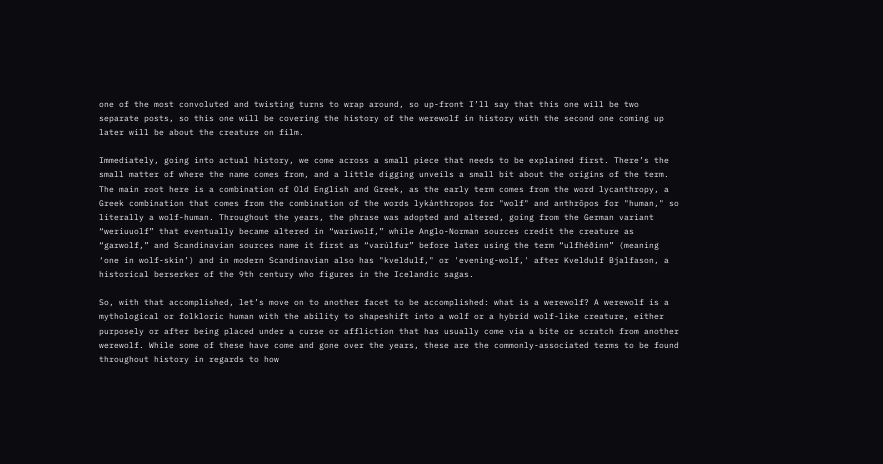one of the most convoluted and twisting turns to wrap around, so up-front I’ll say that this one will be two separate posts, so this one will be covering the history of the werewolf in history with the second one coming up later will be about the creature on film.

Immediately, going into actual history, we come across a small piece that needs to be explained first. There’s the small matter of where the name comes from, and a little digging unveils a small bit about the origins of the term. The main root here is a combination of Old English and Greek, as the early term comes from the word lycanthropy, a Greek combination that comes from the combination of the words lykánthropos for "wolf" and anthrōpos for "human," so literally a wolf-human. Throughout the years, the phrase was adopted and altered, going from the German variant “weriuuolf” that eventually became altered in “wariwolf,” while Anglo-Norman sources credit the creature as “garwolf,” and Scandinavian sources name it first as “varúlfur” before later using the term “ulfhéðinn” (meaning ‘one in wolf-skin’) and in modern Scandinavian also has "kveldulf," or 'evening-wolf,' after Kveldulf Bjalfason, a historical berserker of the 9th century who figures in the Icelandic sagas.

So, with that accomplished, let’s move on to another facet to be accomplished: what is a werewolf? A werewolf is a mythological or folkloric human with the ability to shapeshift into a wolf or a hybrid wolf-like creature, either purposely or after being placed under a curse or affliction that has usually come via a bite or scratch from another werewolf. While some of these have come and gone over the years, these are the commonly-associated terms to be found throughout history in regards to how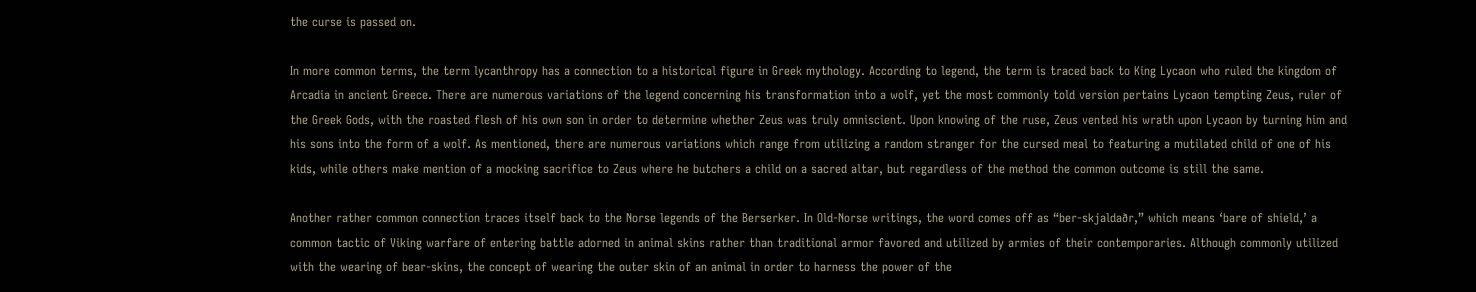the curse is passed on.

In more common terms, the term lycanthropy has a connection to a historical figure in Greek mythology. According to legend, the term is traced back to King Lycaon who ruled the kingdom of Arcadia in ancient Greece. There are numerous variations of the legend concerning his transformation into a wolf, yet the most commonly told version pertains Lycaon tempting Zeus, ruler of the Greek Gods, with the roasted flesh of his own son in order to determine whether Zeus was truly omniscient. Upon knowing of the ruse, Zeus vented his wrath upon Lycaon by turning him and his sons into the form of a wolf. As mentioned, there are numerous variations which range from utilizing a random stranger for the cursed meal to featuring a mutilated child of one of his kids, while others make mention of a mocking sacrifice to Zeus where he butchers a child on a sacred altar, but regardless of the method the common outcome is still the same.

Another rather common connection traces itself back to the Norse legends of the Berserker. In Old-Norse writings, the word comes off as “ber-skjaldaðr,” which means ‘bare of shield,’ a common tactic of Viking warfare of entering battle adorned in animal skins rather than traditional armor favored and utilized by armies of their contemporaries. Although commonly utilized with the wearing of bear-skins, the concept of wearing the outer skin of an animal in order to harness the power of the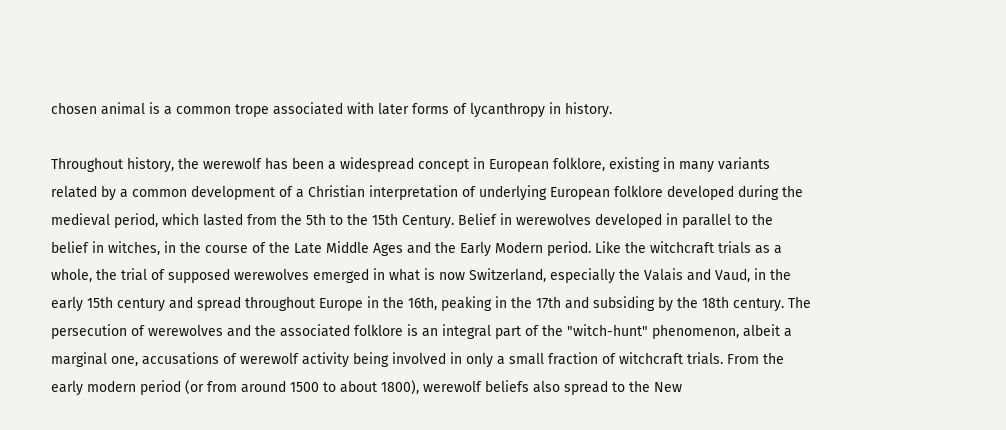chosen animal is a common trope associated with later forms of lycanthropy in history.

Throughout history, the werewolf has been a widespread concept in European folklore, existing in many variants related by a common development of a Christian interpretation of underlying European folklore developed during the medieval period, which lasted from the 5th to the 15th Century. Belief in werewolves developed in parallel to the belief in witches, in the course of the Late Middle Ages and the Early Modern period. Like the witchcraft trials as a whole, the trial of supposed werewolves emerged in what is now Switzerland, especially the Valais and Vaud, in the early 15th century and spread throughout Europe in the 16th, peaking in the 17th and subsiding by the 18th century. The persecution of werewolves and the associated folklore is an integral part of the "witch-hunt" phenomenon, albeit a marginal one, accusations of werewolf activity being involved in only a small fraction of witchcraft trials. From the early modern period (or from around 1500 to about 1800), werewolf beliefs also spread to the New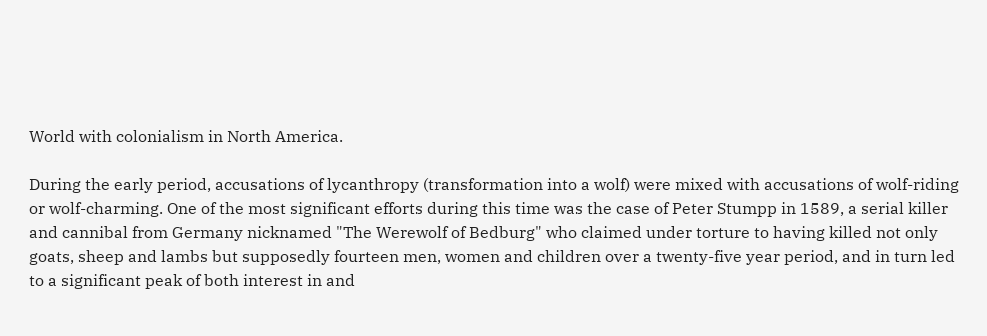World with colonialism in North America.

During the early period, accusations of lycanthropy (transformation into a wolf) were mixed with accusations of wolf-riding or wolf-charming. One of the most significant efforts during this time was the case of Peter Stumpp in 1589, a serial killer and cannibal from Germany nicknamed "The Werewolf of Bedburg" who claimed under torture to having killed not only goats, sheep and lambs but supposedly fourteen men, women and children over a twenty-five year period, and in turn led to a significant peak of both interest in and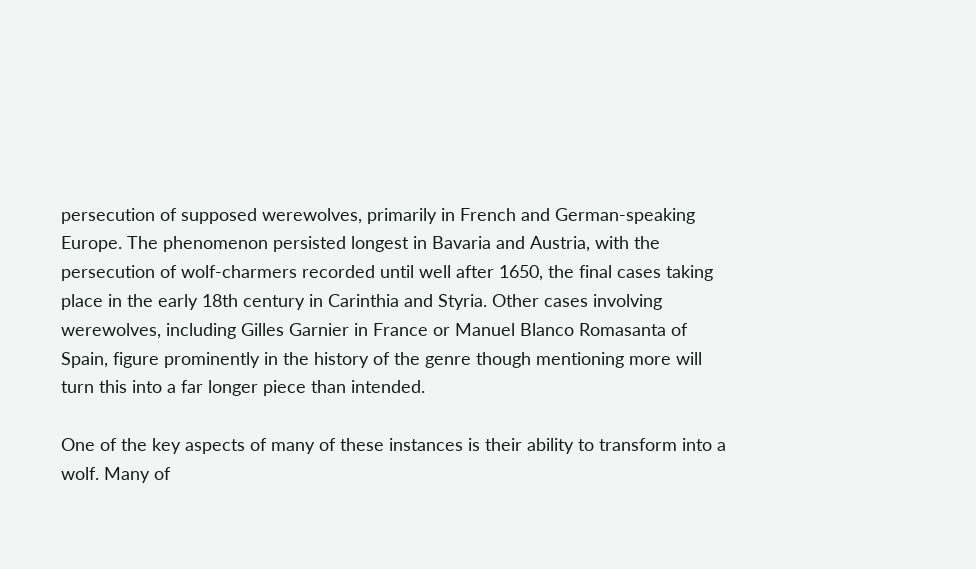persecution of supposed werewolves, primarily in French and German-speaking Europe. The phenomenon persisted longest in Bavaria and Austria, with the persecution of wolf-charmers recorded until well after 1650, the final cases taking place in the early 18th century in Carinthia and Styria. Other cases involving werewolves, including Gilles Garnier in France or Manuel Blanco Romasanta of Spain, figure prominently in the history of the genre though mentioning more will turn this into a far longer piece than intended.

One of the key aspects of many of these instances is their ability to transform into a wolf. Many of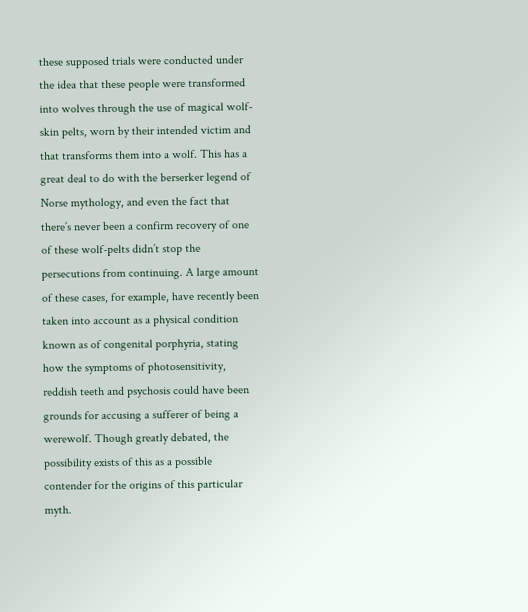these supposed trials were conducted under the idea that these people were transformed into wolves through the use of magical wolf-skin pelts, worn by their intended victim and that transforms them into a wolf. This has a great deal to do with the berserker legend of Norse mythology, and even the fact that there’s never been a confirm recovery of one of these wolf-pelts didn’t stop the persecutions from continuing. A large amount of these cases, for example, have recently been taken into account as a physical condition known as of congenital porphyria, stating how the symptoms of photosensitivity, reddish teeth and psychosis could have been grounds for accusing a sufferer of being a werewolf. Though greatly debated, the possibility exists of this as a possible contender for the origins of this particular myth.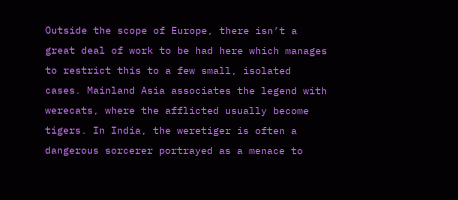Outside the scope of Europe, there isn’t a great deal of work to be had here which manages to restrict this to a few small, isolated cases. Mainland Asia associates the legend with werecats, where the afflicted usually become tigers. In India, the weretiger is often a dangerous sorcerer portrayed as a menace to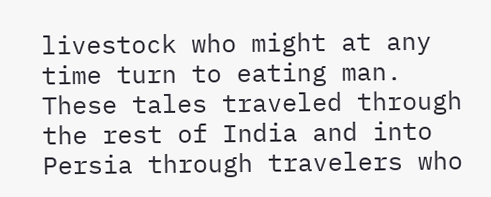livestock who might at any time turn to eating man. These tales traveled through the rest of India and into Persia through travelers who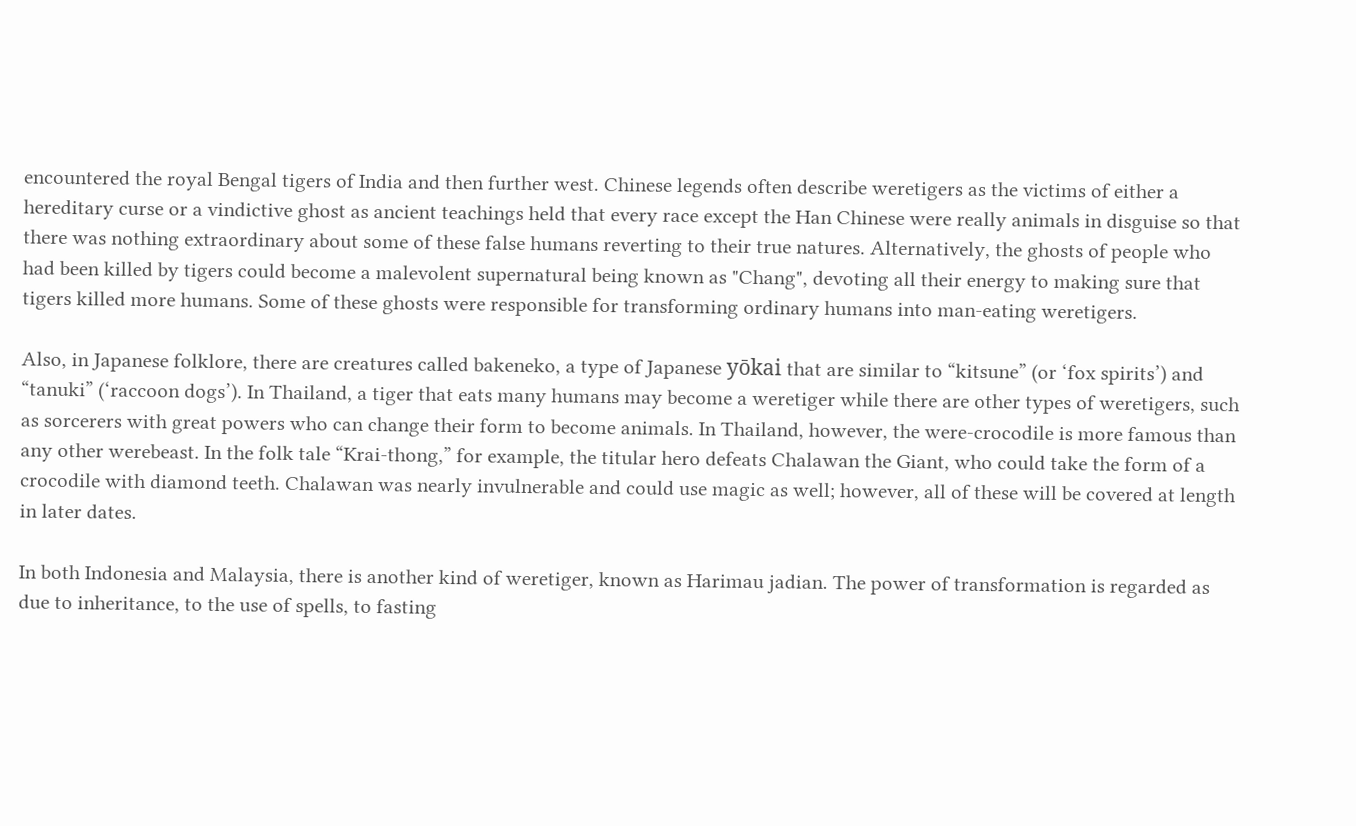encountered the royal Bengal tigers of India and then further west. Chinese legends often describe weretigers as the victims of either a hereditary curse or a vindictive ghost as ancient teachings held that every race except the Han Chinese were really animals in disguise so that there was nothing extraordinary about some of these false humans reverting to their true natures. Alternatively, the ghosts of people who had been killed by tigers could become a malevolent supernatural being known as "Chang", devoting all their energy to making sure that tigers killed more humans. Some of these ghosts were responsible for transforming ordinary humans into man-eating weretigers.

Also, in Japanese folklore, there are creatures called bakeneko, a type of Japanese yōkai that are similar to “kitsune” (or ‘fox spirits’) and “tanuki” (‘raccoon dogs’). In Thailand, a tiger that eats many humans may become a weretiger while there are other types of weretigers, such as sorcerers with great powers who can change their form to become animals. In Thailand, however, the were-crocodile is more famous than any other werebeast. In the folk tale “Krai-thong,” for example, the titular hero defeats Chalawan the Giant, who could take the form of a crocodile with diamond teeth. Chalawan was nearly invulnerable and could use magic as well; however, all of these will be covered at length in later dates.

In both Indonesia and Malaysia, there is another kind of weretiger, known as Harimau jadian. The power of transformation is regarded as due to inheritance, to the use of spells, to fasting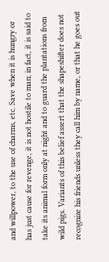and willpower, to the use of charms, etc. Save when it is hungry or has just cause for revenge, it is not hostile to man; in fact, it is said to take its animal form only at night and to guard the plantations from wild pigs. Variants of this belief assert that the shapeshifter does not recognize his friends unless they call him by name, or that he goes out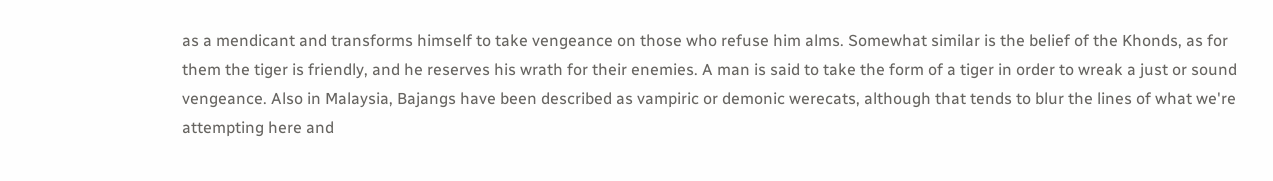as a mendicant and transforms himself to take vengeance on those who refuse him alms. Somewhat similar is the belief of the Khonds, as for them the tiger is friendly, and he reserves his wrath for their enemies. A man is said to take the form of a tiger in order to wreak a just or sound vengeance. Also in Malaysia, Bajangs have been described as vampiric or demonic werecats, although that tends to blur the lines of what we're attempting here and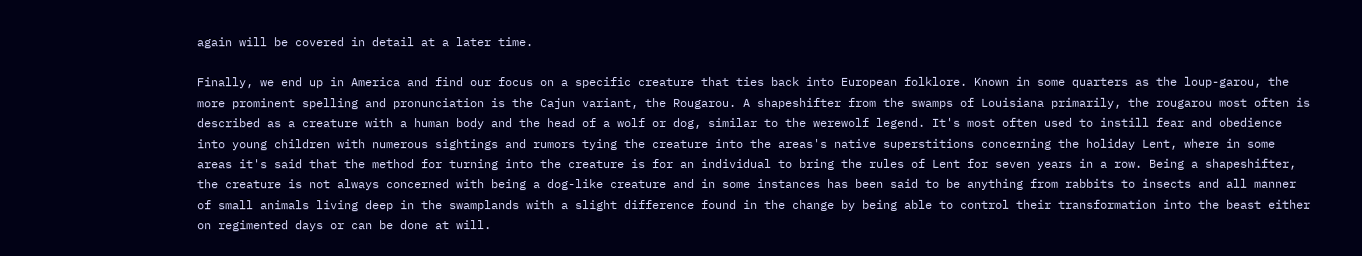again will be covered in detail at a later time.

Finally, we end up in America and find our focus on a specific creature that ties back into European folklore. Known in some quarters as the loup-garou, the more prominent spelling and pronunciation is the Cajun variant, the Rougarou. A shapeshifter from the swamps of Louisiana primarily, the rougarou most often is described as a creature with a human body and the head of a wolf or dog, similar to the werewolf legend. It's most often used to instill fear and obedience into young children with numerous sightings and rumors tying the creature into the areas's native superstitions concerning the holiday Lent, where in some areas it's said that the method for turning into the creature is for an individual to bring the rules of Lent for seven years in a row. Being a shapeshifter, the creature is not always concerned with being a dog-like creature and in some instances has been said to be anything from rabbits to insects and all manner of small animals living deep in the swamplands with a slight difference found in the change by being able to control their transformation into the beast either on regimented days or can be done at will.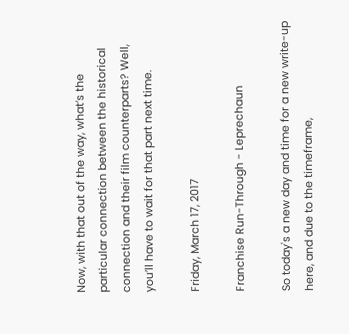Now, with that out of the way, what’s the particular connection between the historical connection and their film counterparts? Well, you’ll have to wait for that part next time.

Friday, March 17, 2017

Franchise Run-Through - Leprechaun

So today's a new day and time for a new write-up here, and due to the timeframe,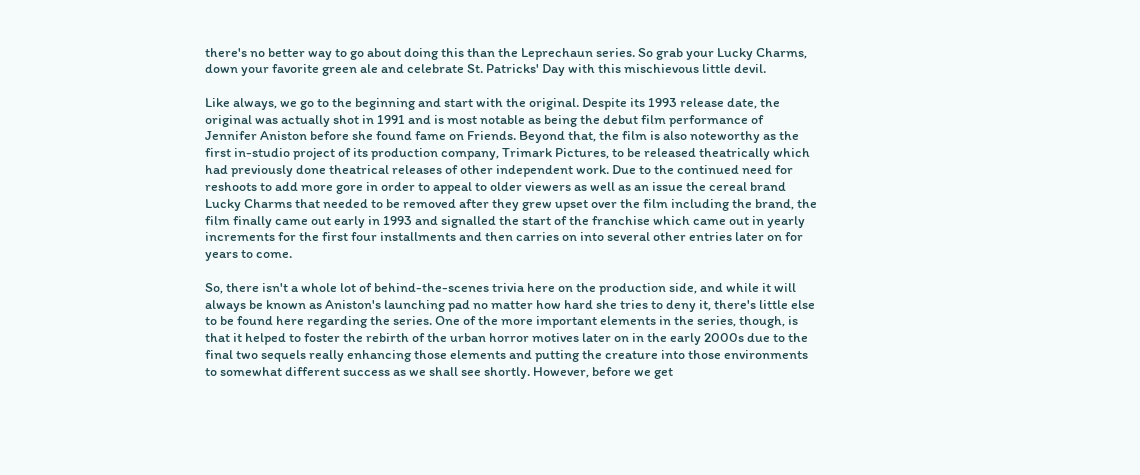there's no better way to go about doing this than the Leprechaun series. So grab your Lucky Charms, down your favorite green ale and celebrate St. Patricks' Day with this mischievous little devil.

Like always, we go to the beginning and start with the original. Despite its 1993 release date, the original was actually shot in 1991 and is most notable as being the debut film performance of Jennifer Aniston before she found fame on Friends. Beyond that, the film is also noteworthy as the first in-studio project of its production company, Trimark Pictures, to be released theatrically which had previously done theatrical releases of other independent work. Due to the continued need for reshoots to add more gore in order to appeal to older viewers as well as an issue the cereal brand Lucky Charms that needed to be removed after they grew upset over the film including the brand, the film finally came out early in 1993 and signalled the start of the franchise which came out in yearly increments for the first four installments and then carries on into several other entries later on for years to come.

So, there isn't a whole lot of behind-the-scenes trivia here on the production side, and while it will always be known as Aniston's launching pad no matter how hard she tries to deny it, there's little else to be found here regarding the series. One of the more important elements in the series, though, is that it helped to foster the rebirth of the urban horror motives later on in the early 2000s due to the final two sequels really enhancing those elements and putting the creature into those environments to somewhat different success as we shall see shortly. However, before we get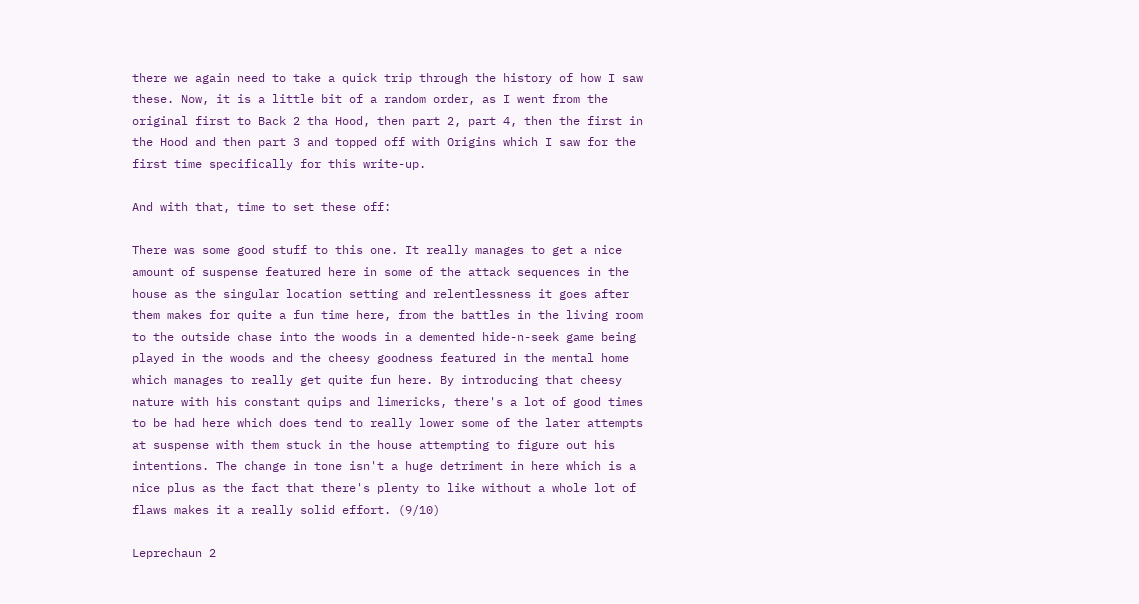there we again need to take a quick trip through the history of how I saw these. Now, it is a little bit of a random order, as I went from the original first to Back 2 tha Hood, then part 2, part 4, then the first in the Hood and then part 3 and topped off with Origins which I saw for the first time specifically for this write-up.

And with that, time to set these off:

There was some good stuff to this one. It really manages to get a nice amount of suspense featured here in some of the attack sequences in the house as the singular location setting and relentlessness it goes after them makes for quite a fun time here, from the battles in the living room to the outside chase into the woods in a demented hide-n-seek game being played in the woods and the cheesy goodness featured in the mental home which manages to really get quite fun here. By introducing that cheesy nature with his constant quips and limericks, there's a lot of good times to be had here which does tend to really lower some of the later attempts at suspense with them stuck in the house attempting to figure out his intentions. The change in tone isn't a huge detriment in here which is a nice plus as the fact that there's plenty to like without a whole lot of flaws makes it a really solid effort. (9/10)

Leprechaun 2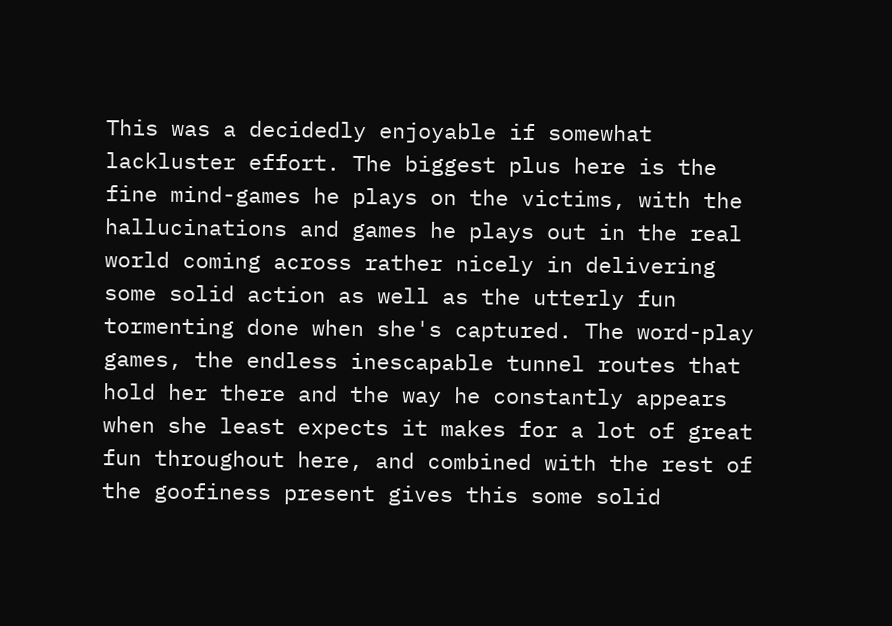This was a decidedly enjoyable if somewhat lackluster effort. The biggest plus here is the fine mind-games he plays on the victims, with the hallucinations and games he plays out in the real world coming across rather nicely in delivering some solid action as well as the utterly fun tormenting done when she's captured. The word-play games, the endless inescapable tunnel routes that hold her there and the way he constantly appears when she least expects it makes for a lot of great fun throughout here, and combined with the rest of the goofiness present gives this some solid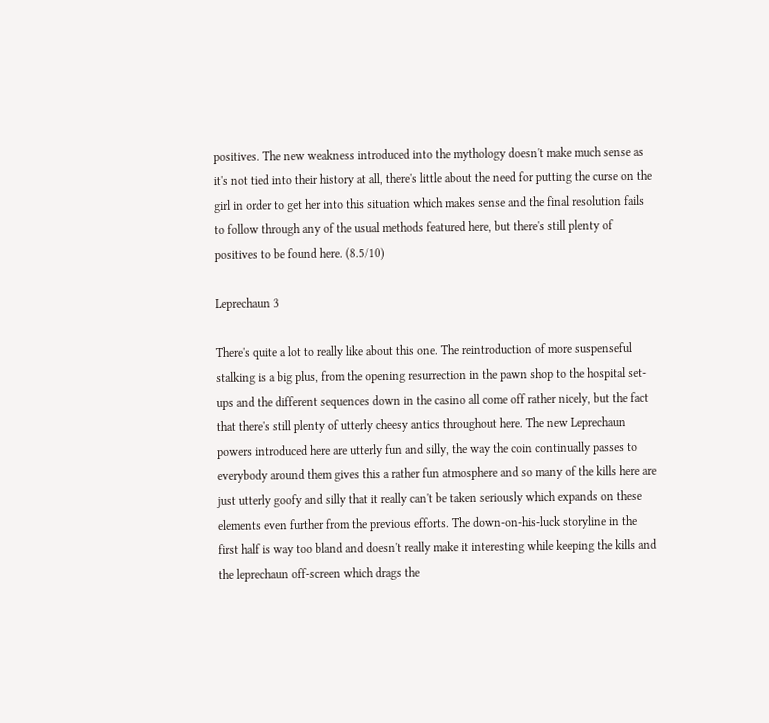positives. The new weakness introduced into the mythology doesn't make much sense as it's not tied into their history at all, there's little about the need for putting the curse on the girl in order to get her into this situation which makes sense and the final resolution fails to follow through any of the usual methods featured here, but there's still plenty of positives to be found here. (8.5/10)

Leprechaun 3

There's quite a lot to really like about this one. The reintroduction of more suspenseful stalking is a big plus, from the opening resurrection in the pawn shop to the hospital set-ups and the different sequences down in the casino all come off rather nicely, but the fact that there's still plenty of utterly cheesy antics throughout here. The new Leprechaun powers introduced here are utterly fun and silly, the way the coin continually passes to everybody around them gives this a rather fun atmosphere and so many of the kills here are just utterly goofy and silly that it really can't be taken seriously which expands on these elements even further from the previous efforts. The down-on-his-luck storyline in the first half is way too bland and doesn't really make it interesting while keeping the kills and the leprechaun off-screen which drags the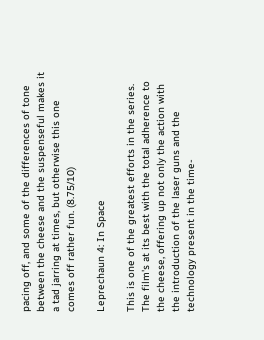pacing off, and some of the differences of tone between the cheese and the suspenseful makes it a tad jarring at times, but otherwise this one comes off rather fun. (8.75/10)

Leprechaun 4: In Space

This is one of the greatest efforts in the series. The film's at its best with the total adherence to the cheese, offering up not only the action with the introduction of the laser guns and the technology present in the time-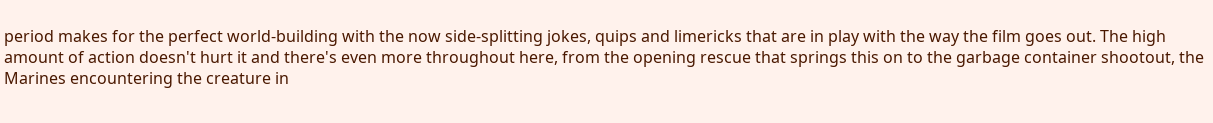period makes for the perfect world-building with the now side-splitting jokes, quips and limericks that are in play with the way the film goes out. The high amount of action doesn't hurt it and there's even more throughout here, from the opening rescue that springs this on to the garbage container shootout, the Marines encountering the creature in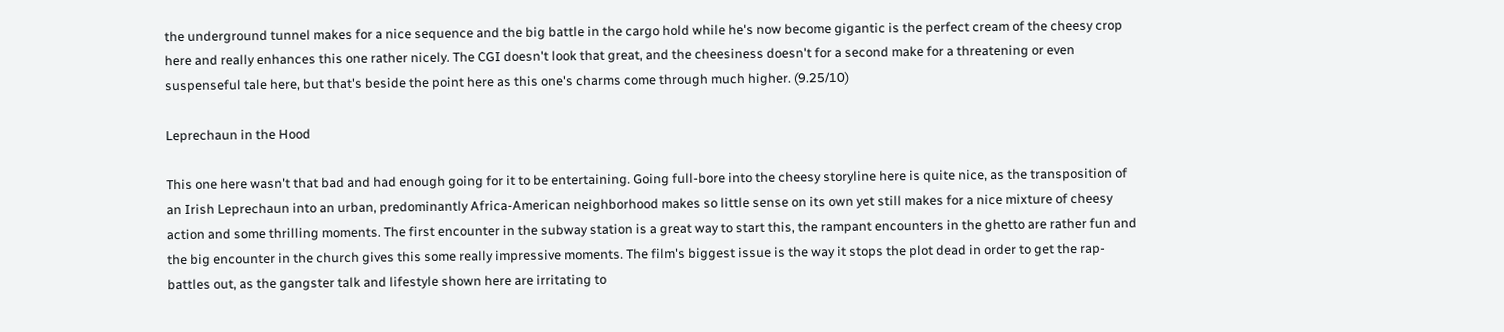the underground tunnel makes for a nice sequence and the big battle in the cargo hold while he's now become gigantic is the perfect cream of the cheesy crop here and really enhances this one rather nicely. The CGI doesn't look that great, and the cheesiness doesn't for a second make for a threatening or even suspenseful tale here, but that's beside the point here as this one's charms come through much higher. (9.25/10)

Leprechaun in the Hood

This one here wasn't that bad and had enough going for it to be entertaining. Going full-bore into the cheesy storyline here is quite nice, as the transposition of an Irish Leprechaun into an urban, predominantly Africa-American neighborhood makes so little sense on its own yet still makes for a nice mixture of cheesy action and some thrilling moments. The first encounter in the subway station is a great way to start this, the rampant encounters in the ghetto are rather fun and the big encounter in the church gives this some really impressive moments. The film's biggest issue is the way it stops the plot dead in order to get the rap-battles out, as the gangster talk and lifestyle shown here are irritating to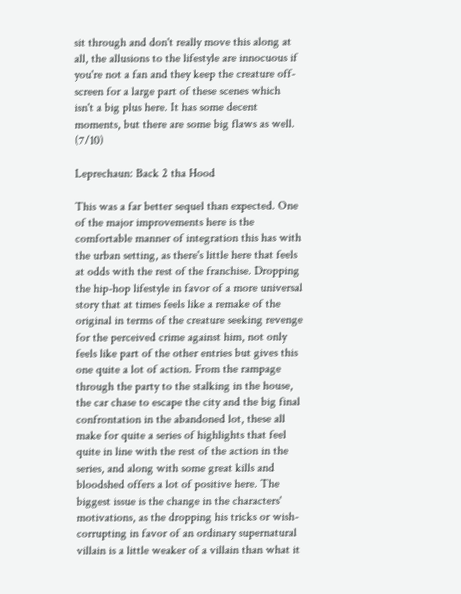sit through and don't really move this along at all, the allusions to the lifestyle are innocuous if you're not a fan and they keep the creature off-screen for a large part of these scenes which isn't a big plus here. It has some decent moments, but there are some big flaws as well. (7/10)

Leprechaun: Back 2 tha Hood

This was a far better sequel than expected. One of the major improvements here is the comfortable manner of integration this has with the urban setting, as there's little here that feels at odds with the rest of the franchise. Dropping the hip-hop lifestyle in favor of a more universal story that at times feels like a remake of the original in terms of the creature seeking revenge for the perceived crime against him, not only feels like part of the other entries but gives this one quite a lot of action. From the rampage through the party to the stalking in the house, the car chase to escape the city and the big final confrontation in the abandoned lot, these all make for quite a series of highlights that feel quite in line with the rest of the action in the series, and along with some great kills and bloodshed offers a lot of positive here. The biggest issue is the change in the characters' motivations, as the dropping his tricks or wish-corrupting in favor of an ordinary supernatural villain is a little weaker of a villain than what it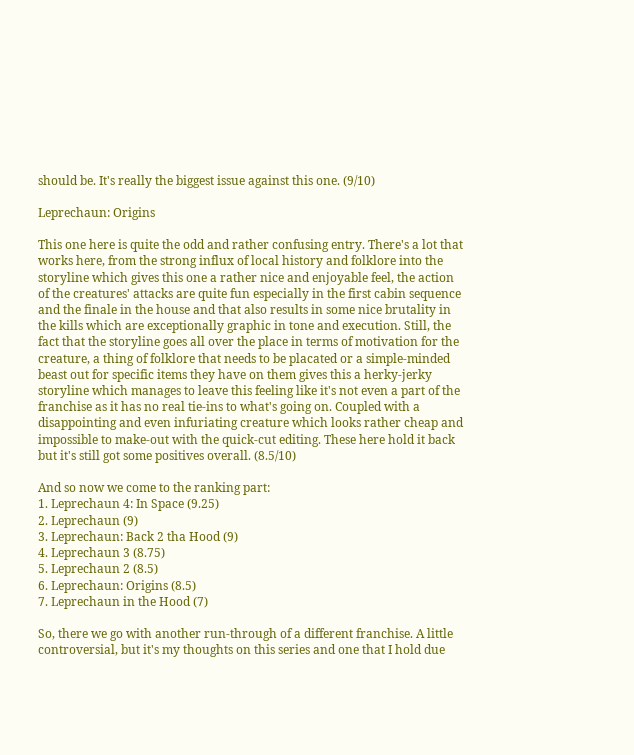should be. It's really the biggest issue against this one. (9/10)

Leprechaun: Origins

This one here is quite the odd and rather confusing entry. There's a lot that works here, from the strong influx of local history and folklore into the storyline which gives this one a rather nice and enjoyable feel, the action of the creatures' attacks are quite fun especially in the first cabin sequence and the finale in the house and that also results in some nice brutality in the kills which are exceptionally graphic in tone and execution. Still, the fact that the storyline goes all over the place in terms of motivation for the creature, a thing of folklore that needs to be placated or a simple-minded beast out for specific items they have on them gives this a herky-jerky storyline which manages to leave this feeling like it's not even a part of the franchise as it has no real tie-ins to what's going on. Coupled with a disappointing and even infuriating creature which looks rather cheap and impossible to make-out with the quick-cut editing. These here hold it back but it's still got some positives overall. (8.5/10)

And so now we come to the ranking part:
1. Leprechaun 4: In Space (9.25)
2. Leprechaun (9)
3. Leprechaun: Back 2 tha Hood (9)
4. Leprechaun 3 (8.75)
5. Leprechaun 2 (8.5)
6. Leprechaun: Origins (8.5)
7. Leprechaun in the Hood (7)

So, there we go with another run-through of a different franchise. A little controversial, but it's my thoughts on this series and one that I hold due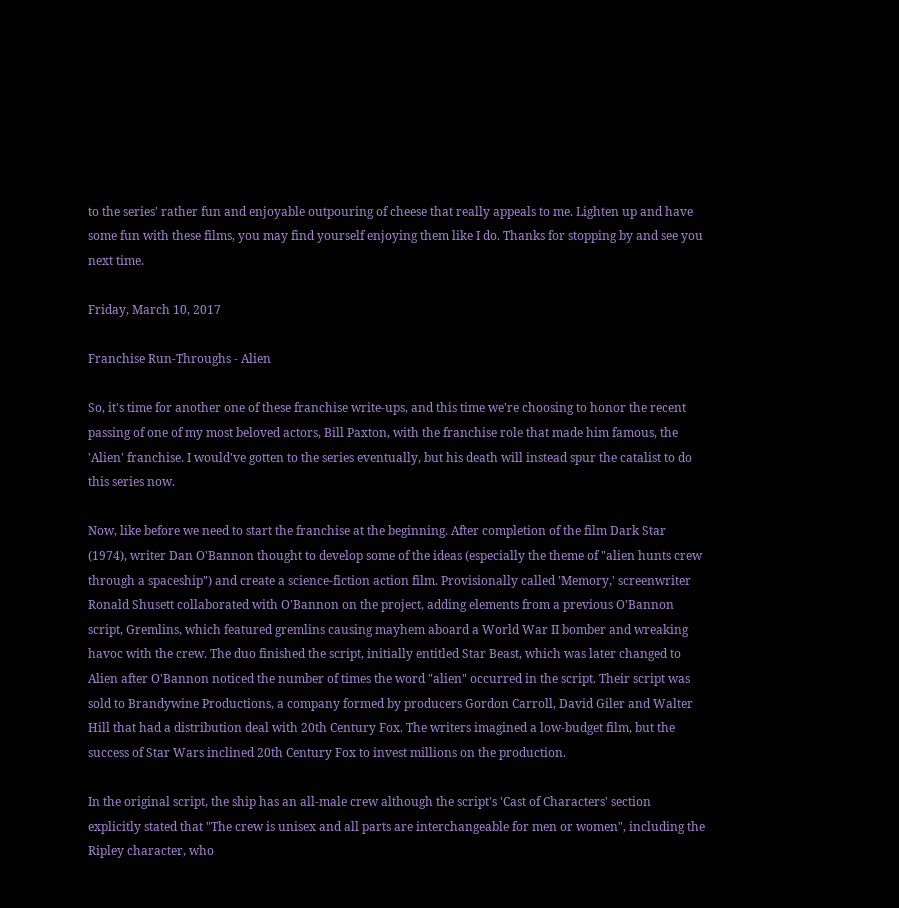to the series' rather fun and enjoyable outpouring of cheese that really appeals to me. Lighten up and have some fun with these films, you may find yourself enjoying them like I do. Thanks for stopping by and see you next time.

Friday, March 10, 2017

Franchise Run-Throughs - Alien

So, it's time for another one of these franchise write-ups, and this time we're choosing to honor the recent passing of one of my most beloved actors, Bill Paxton, with the franchise role that made him famous, the 'Alien' franchise. I would've gotten to the series eventually, but his death will instead spur the catalist to do this series now.

Now, like before we need to start the franchise at the beginning. After completion of the film Dark Star (1974), writer Dan O'Bannon thought to develop some of the ideas (especially the theme of "alien hunts crew through a spaceship") and create a science-fiction action film. Provisionally called 'Memory,' screenwriter Ronald Shusett collaborated with O'Bannon on the project, adding elements from a previous O'Bannon script, Gremlins, which featured gremlins causing mayhem aboard a World War II bomber and wreaking havoc with the crew. The duo finished the script, initially entitled Star Beast, which was later changed to Alien after O'Bannon noticed the number of times the word "alien" occurred in the script. Their script was sold to Brandywine Productions, a company formed by producers Gordon Carroll, David Giler and Walter Hill that had a distribution deal with 20th Century Fox. The writers imagined a low-budget film, but the success of Star Wars inclined 20th Century Fox to invest millions on the production.

In the original script, the ship has an all-male crew although the script's 'Cast of Characters' section explicitly stated that "The crew is unisex and all parts are interchangeable for men or women", including the Ripley character, who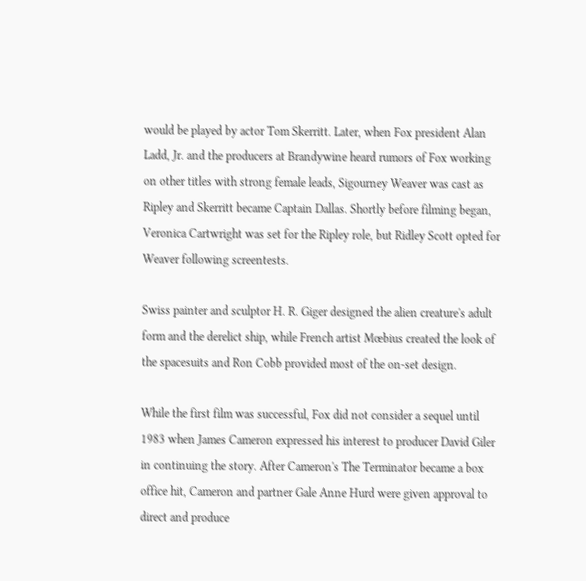would be played by actor Tom Skerritt. Later, when Fox president Alan Ladd, Jr. and the producers at Brandywine heard rumors of Fox working on other titles with strong female leads, Sigourney Weaver was cast as Ripley and Skerritt became Captain Dallas. Shortly before filming began, Veronica Cartwright was set for the Ripley role, but Ridley Scott opted for Weaver following screentests.

Swiss painter and sculptor H. R. Giger designed the alien creature's adult form and the derelict ship, while French artist Mœbius created the look of the spacesuits and Ron Cobb provided most of the on-set design.

While the first film was successful, Fox did not consider a sequel until 1983 when James Cameron expressed his interest to producer David Giler in continuing the story. After Cameron's The Terminator became a box office hit, Cameron and partner Gale Anne Hurd were given approval to direct and produce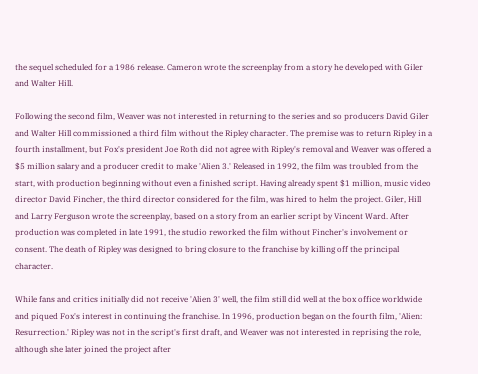the sequel scheduled for a 1986 release. Cameron wrote the screenplay from a story he developed with Giler and Walter Hill.

Following the second film, Weaver was not interested in returning to the series and so producers David Giler and Walter Hill commissioned a third film without the Ripley character. The premise was to return Ripley in a fourth installment, but Fox's president Joe Roth did not agree with Ripley's removal and Weaver was offered a $5 million salary and a producer credit to make 'Alien 3.' Released in 1992, the film was troubled from the start, with production beginning without even a finished script. Having already spent $1 million, music video director David Fincher, the third director considered for the film, was hired to helm the project. Giler, Hill and Larry Ferguson wrote the screenplay, based on a story from an earlier script by Vincent Ward. After production was completed in late 1991, the studio reworked the film without Fincher's involvement or consent. The death of Ripley was designed to bring closure to the franchise by killing off the principal character.

While fans and critics initially did not receive 'Alien 3' well, the film still did well at the box office worldwide and piqued Fox's interest in continuing the franchise. In 1996, production began on the fourth film, 'Alien: Resurrection.' Ripley was not in the script's first draft, and Weaver was not interested in reprising the role, although she later joined the project after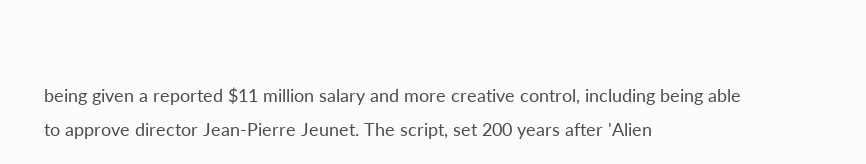being given a reported $11 million salary and more creative control, including being able to approve director Jean-Pierre Jeunet. The script, set 200 years after 'Alien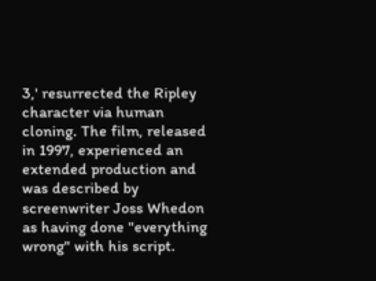3,' resurrected the Ripley character via human cloning. The film, released in 1997, experienced an extended production and was described by screenwriter Joss Whedon as having done "everything wrong" with his script.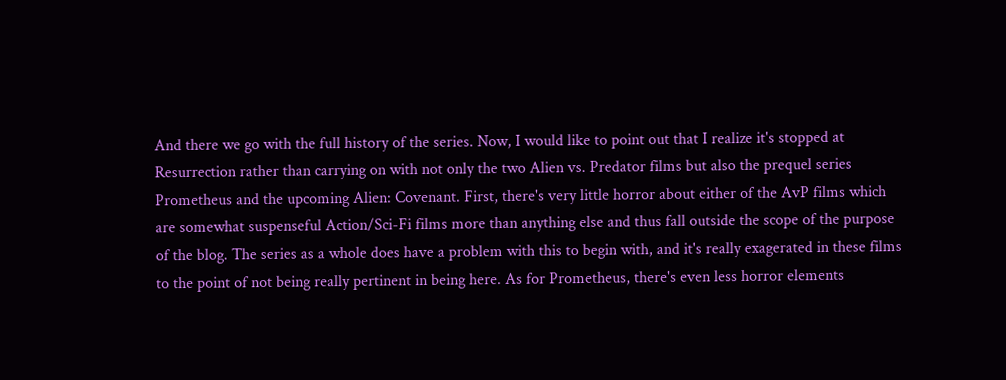And there we go with the full history of the series. Now, I would like to point out that I realize it's stopped at Resurrection rather than carrying on with not only the two Alien vs. Predator films but also the prequel series Prometheus and the upcoming Alien: Covenant. First, there's very little horror about either of the AvP films which are somewhat suspenseful Action/Sci-Fi films more than anything else and thus fall outside the scope of the purpose of the blog. The series as a whole does have a problem with this to begin with, and it's really exagerated in these films to the point of not being really pertinent in being here. As for Prometheus, there's even less horror elements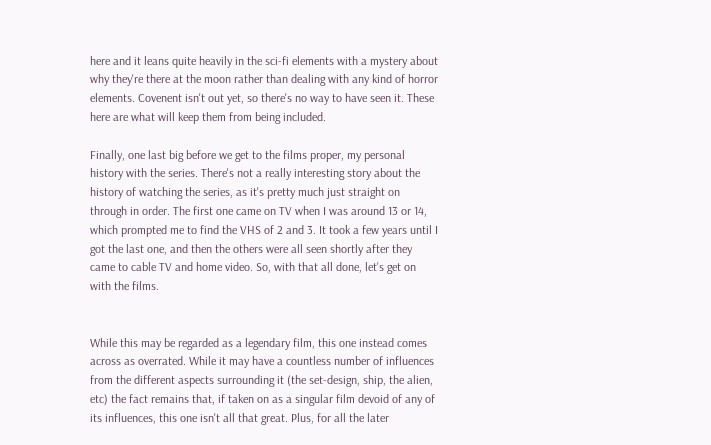here and it leans quite heavily in the sci-fi elements with a mystery about why they're there at the moon rather than dealing with any kind of horror elements. Covenent isn't out yet, so there's no way to have seen it. These here are what will keep them from being included.

Finally, one last big before we get to the films proper, my personal history with the series. There's not a really interesting story about the history of watching the series, as it's pretty much just straight on through in order. The first one came on TV when I was around 13 or 14, which prompted me to find the VHS of 2 and 3. It took a few years until I got the last one, and then the others were all seen shortly after they came to cable TV and home video. So, with that all done, let's get on with the films.


While this may be regarded as a legendary film, this one instead comes across as overrated. While it may have a countless number of influences from the different aspects surrounding it (the set-design, ship, the alien, etc) the fact remains that, if taken on as a singular film devoid of any of its influences, this one isn't all that great. Plus, for all the later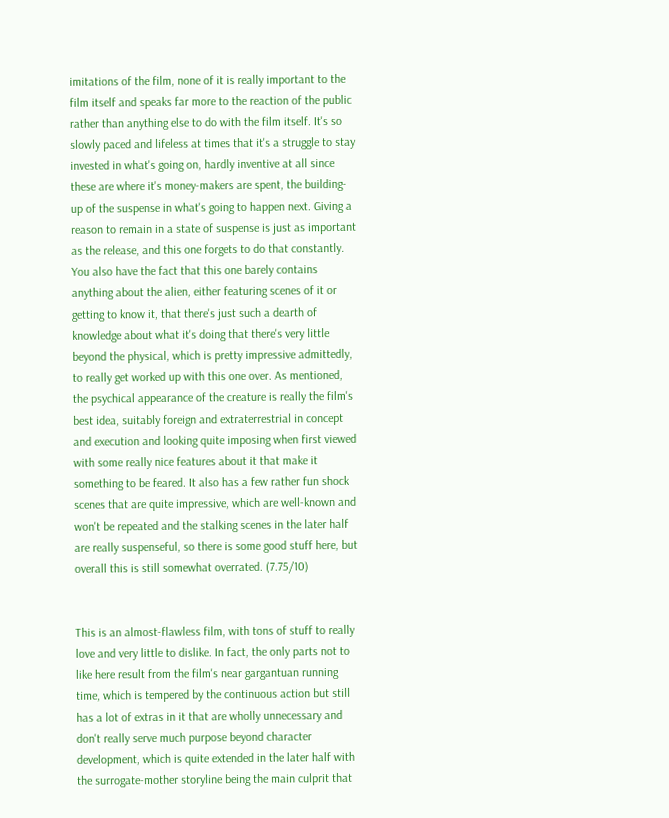imitations of the film, none of it is really important to the film itself and speaks far more to the reaction of the public rather than anything else to do with the film itself. It's so slowly paced and lifeless at times that it's a struggle to stay invested in what's going on, hardly inventive at all since these are where it's money-makers are spent, the building-up of the suspense in what's going to happen next. Giving a reason to remain in a state of suspense is just as important as the release, and this one forgets to do that constantly. You also have the fact that this one barely contains anything about the alien, either featuring scenes of it or getting to know it, that there's just such a dearth of knowledge about what it's doing that there's very little beyond the physical, which is pretty impressive admittedly, to really get worked up with this one over. As mentioned, the psychical appearance of the creature is really the film's best idea, suitably foreign and extraterrestrial in concept and execution and looking quite imposing when first viewed with some really nice features about it that make it something to be feared. It also has a few rather fun shock scenes that are quite impressive, which are well-known and won't be repeated and the stalking scenes in the later half are really suspenseful, so there is some good stuff here, but overall this is still somewhat overrated. (7.75/10)


This is an almost-flawless film, with tons of stuff to really love and very little to dislike. In fact, the only parts not to like here result from the film's near gargantuan running time, which is tempered by the continuous action but still has a lot of extras in it that are wholly unnecessary and don't really serve much purpose beyond character development, which is quite extended in the later half with the surrogate-mother storyline being the main culprit that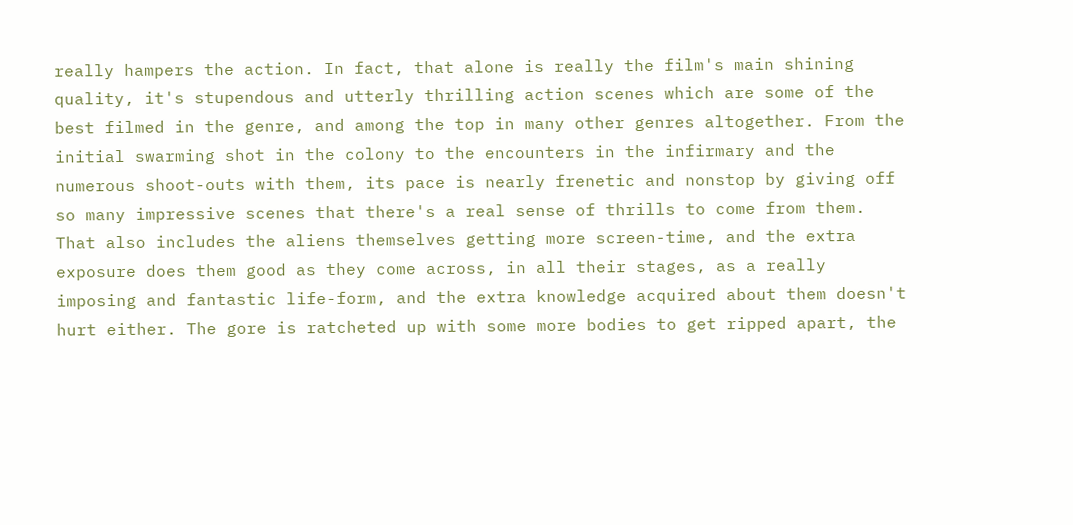really hampers the action. In fact, that alone is really the film's main shining quality, it's stupendous and utterly thrilling action scenes which are some of the best filmed in the genre, and among the top in many other genres altogether. From the initial swarming shot in the colony to the encounters in the infirmary and the numerous shoot-outs with them, its pace is nearly frenetic and nonstop by giving off so many impressive scenes that there's a real sense of thrills to come from them. That also includes the aliens themselves getting more screen-time, and the extra exposure does them good as they come across, in all their stages, as a really imposing and fantastic life-form, and the extra knowledge acquired about them doesn't hurt either. The gore is ratcheted up with some more bodies to get ripped apart, the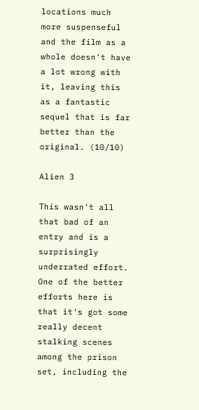locations much more suspenseful and the film as a whole doesn't have a lot wrong with it, leaving this as a fantastic sequel that is far better than the original. (10/10)

Alien 3

This wasn't all that bad of an entry and is a surprisingly underrated effort. One of the better efforts here is that it's got some really decent stalking scenes among the prison set, including the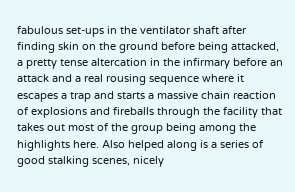fabulous set-ups in the ventilator shaft after finding skin on the ground before being attacked, a pretty tense altercation in the infirmary before an attack and a real rousing sequence where it escapes a trap and starts a massive chain reaction of explosions and fireballs through the facility that takes out most of the group being among the highlights here. Also helped along is a series of good stalking scenes, nicely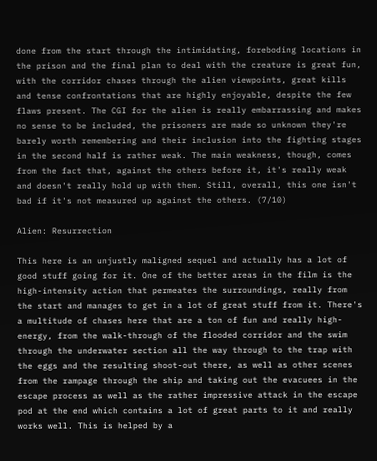done from the start through the intimidating, foreboding locations in the prison and the final plan to deal with the creature is great fun, with the corridor chases through the alien viewpoints, great kills and tense confrontations that are highly enjoyable, despite the few flaws present. The CGI for the alien is really embarrassing and makes no sense to be included, the prisoners are made so unknown they're barely worth remembering and their inclusion into the fighting stages in the second half is rather weak. The main weakness, though, comes from the fact that, against the others before it, it's really weak and doesn't really hold up with them. Still, overall, this one isn't bad if it's not measured up against the others. (7/10)

Alien: Resurrection

This here is an unjustly maligned sequel and actually has a lot of good stuff going for it. One of the better areas in the film is the high-intensity action that permeates the surroundings, really from the start and manages to get in a lot of great stuff from it. There's a multitude of chases here that are a ton of fun and really high-energy, from the walk-through of the flooded corridor and the swim through the underwater section all the way through to the trap with the eggs and the resulting shoot-out there, as well as other scenes from the rampage through the ship and taking out the evacuees in the escape process as well as the rather impressive attack in the escape pod at the end which contains a lot of great parts to it and really works well. This is helped by a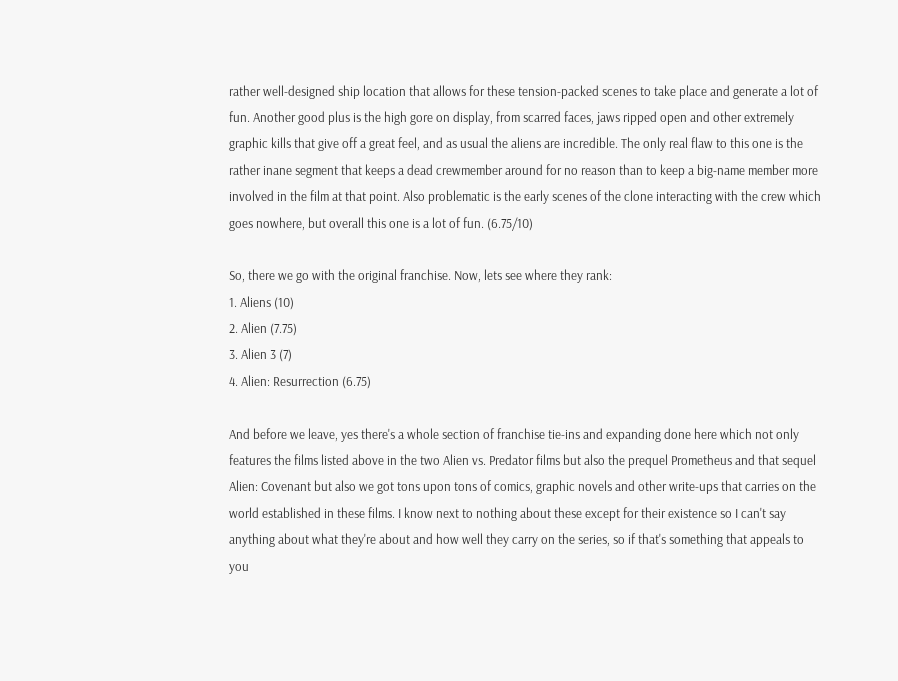rather well-designed ship location that allows for these tension-packed scenes to take place and generate a lot of fun. Another good plus is the high gore on display, from scarred faces, jaws ripped open and other extremely graphic kills that give off a great feel, and as usual the aliens are incredible. The only real flaw to this one is the rather inane segment that keeps a dead crewmember around for no reason than to keep a big-name member more involved in the film at that point. Also problematic is the early scenes of the clone interacting with the crew which goes nowhere, but overall this one is a lot of fun. (6.75/10)

So, there we go with the original franchise. Now, lets see where they rank:
1. Aliens (10)
2. Alien (7.75)
3. Alien 3 (7)
4. Alien: Resurrection (6.75)

And before we leave, yes there's a whole section of franchise tie-ins and expanding done here which not only features the films listed above in the two Alien vs. Predator films but also the prequel Prometheus and that sequel Alien: Covenant but also we got tons upon tons of comics, graphic novels and other write-ups that carries on the world established in these films. I know next to nothing about these except for their existence so I can't say anything about what they're about and how well they carry on the series, so if that's something that appeals to you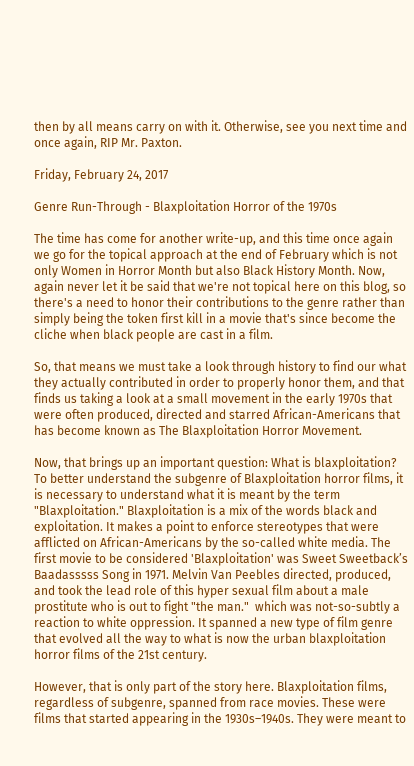then by all means carry on with it. Otherwise, see you next time and once again, RIP Mr. Paxton.

Friday, February 24, 2017

Genre Run-Through - Blaxploitation Horror of the 1970s

The time has come for another write-up, and this time once again we go for the topical approach at the end of February which is not only Women in Horror Month but also Black History Month. Now, again never let it be said that we're not topical here on this blog, so there's a need to honor their contributions to the genre rather than simply being the token first kill in a movie that's since become the cliche when black people are cast in a film.

So, that means we must take a look through history to find our what they actually contributed in order to properly honor them, and that finds us taking a look at a small movement in the early 1970s that were often produced, directed and starred African-Americans that has become known as The Blaxploitation Horror Movement.

Now, that brings up an important question: What is blaxploitation? To better understand the subgenre of Blaxploitation horror films, it is necessary to understand what it is meant by the term "Blaxploitation." Blaxploitation is a mix of the words black and exploitation. It makes a point to enforce stereotypes that were afflicted on African-Americans by the so-called white media. The first movie to be considered 'Blaxploitation' was Sweet Sweetback’s Baadasssss Song in 1971. Melvin Van Peebles directed, produced, and took the lead role of this hyper sexual film about a male prostitute who is out to fight "the man."  which was not-so-subtly a reaction to white oppression. It spanned a new type of film genre that evolved all the way to what is now the urban blaxploitation horror films of the 21st century.

However, that is only part of the story here. Blaxploitation films, regardless of subgenre, spanned from race movies. These were films that started appearing in the 1930s–1940s. They were meant to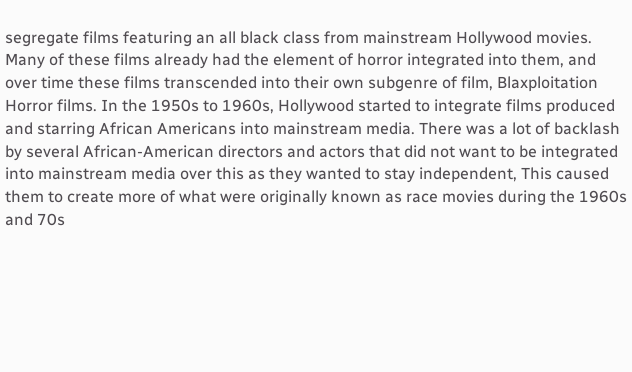segregate films featuring an all black class from mainstream Hollywood movies. Many of these films already had the element of horror integrated into them, and over time these films transcended into their own subgenre of film, Blaxploitation Horror films. In the 1950s to 1960s, Hollywood started to integrate films produced and starring African Americans into mainstream media. There was a lot of backlash by several African-American directors and actors that did not want to be integrated into mainstream media over this as they wanted to stay independent, This caused them to create more of what were originally known as race movies during the 1960s and 70s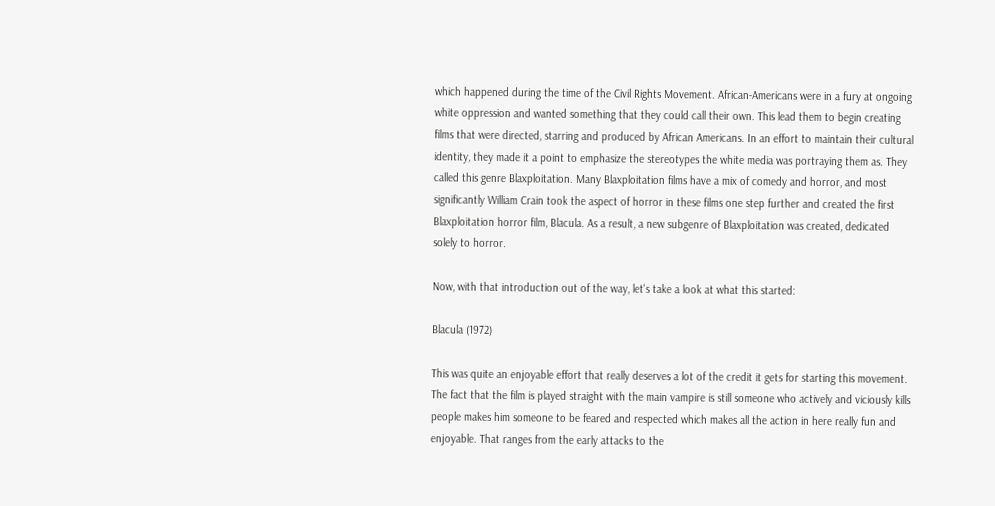which happened during the time of the Civil Rights Movement. African-Americans were in a fury at ongoing white oppression and wanted something that they could call their own. This lead them to begin creating films that were directed, starring and produced by African Americans. In an effort to maintain their cultural identity, they made it a point to emphasize the stereotypes the white media was portraying them as. They called this genre Blaxploitation. Many Blaxploitation films have a mix of comedy and horror, and most significantly William Crain took the aspect of horror in these films one step further and created the first Blaxploitation horror film, Blacula. As a result, a new subgenre of Blaxploitation was created, dedicated solely to horror.

Now, with that introduction out of the way, let's take a look at what this started:

Blacula (1972)

This was quite an enjoyable effort that really deserves a lot of the credit it gets for starting this movement. The fact that the film is played straight with the main vampire is still someone who actively and viciously kills people makes him someone to be feared and respected which makes all the action in here really fun and enjoyable. That ranges from the early attacks to the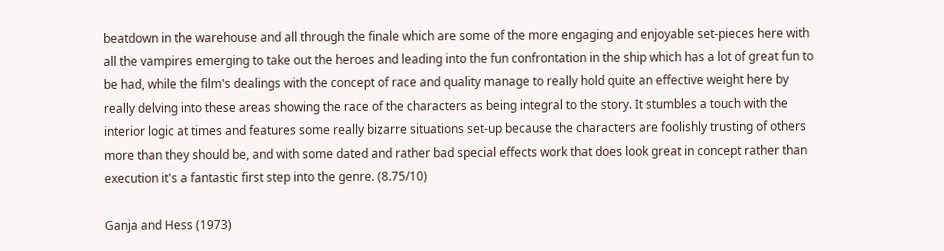beatdown in the warehouse and all through the finale which are some of the more engaging and enjoyable set-pieces here with all the vampires emerging to take out the heroes and leading into the fun confrontation in the ship which has a lot of great fun to be had, while the film's dealings with the concept of race and quality manage to really hold quite an effective weight here by really delving into these areas showing the race of the characters as being integral to the story. It stumbles a touch with the interior logic at times and features some really bizarre situations set-up because the characters are foolishly trusting of others more than they should be, and with some dated and rather bad special effects work that does look great in concept rather than execution it's a fantastic first step into the genre. (8.75/10)

Ganja and Hess (1973)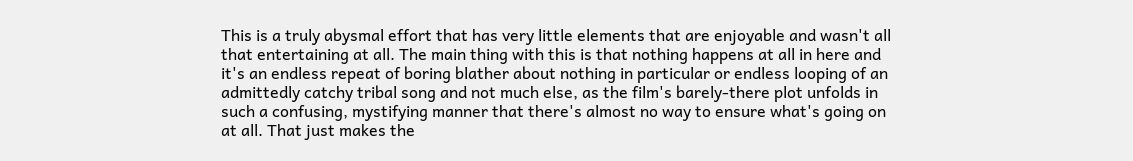This is a truly abysmal effort that has very little elements that are enjoyable and wasn't all that entertaining at all. The main thing with this is that nothing happens at all in here and it's an endless repeat of boring blather about nothing in particular or endless looping of an admittedly catchy tribal song and not much else, as the film's barely-there plot unfolds in such a confusing, mystifying manner that there's almost no way to ensure what's going on at all. That just makes the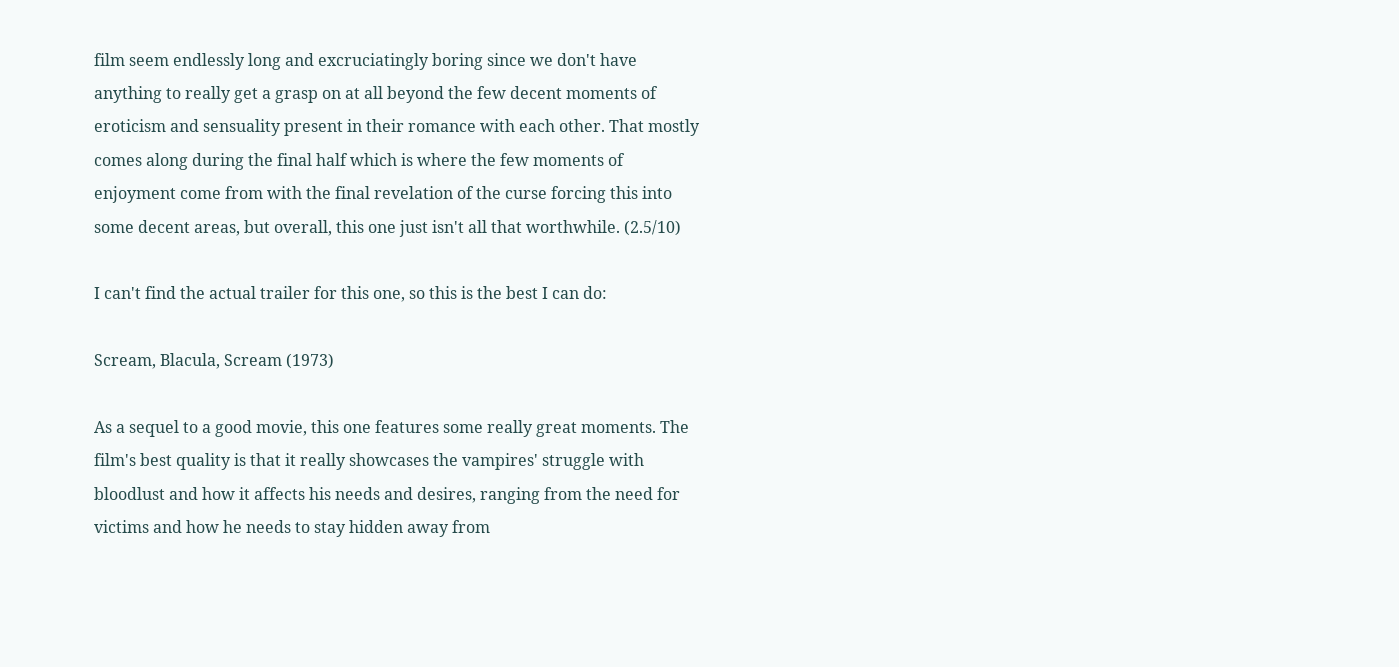film seem endlessly long and excruciatingly boring since we don't have anything to really get a grasp on at all beyond the few decent moments of eroticism and sensuality present in their romance with each other. That mostly comes along during the final half which is where the few moments of enjoyment come from with the final revelation of the curse forcing this into some decent areas, but overall, this one just isn't all that worthwhile. (2.5/10)

I can't find the actual trailer for this one, so this is the best I can do:

Scream, Blacula, Scream (1973)

As a sequel to a good movie, this one features some really great moments. The film's best quality is that it really showcases the vampires' struggle with bloodlust and how it affects his needs and desires, ranging from the need for victims and how he needs to stay hidden away from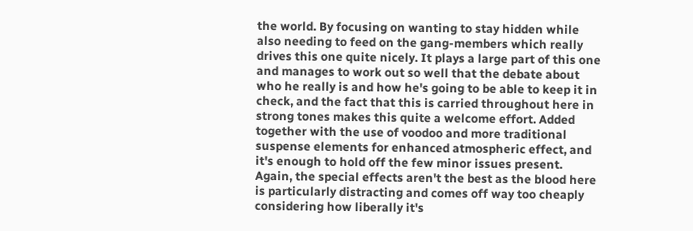the world. By focusing on wanting to stay hidden while also needing to feed on the gang-members which really drives this one quite nicely. It plays a large part of this one and manages to work out so well that the debate about who he really is and how he's going to be able to keep it in check, and the fact that this is carried throughout here in strong tones makes this quite a welcome effort. Added together with the use of voodoo and more traditional suspense elements for enhanced atmospheric effect, and it's enough to hold off the few minor issues present. Again, the special effects aren't the best as the blood here is particularly distracting and comes off way too cheaply considering how liberally it's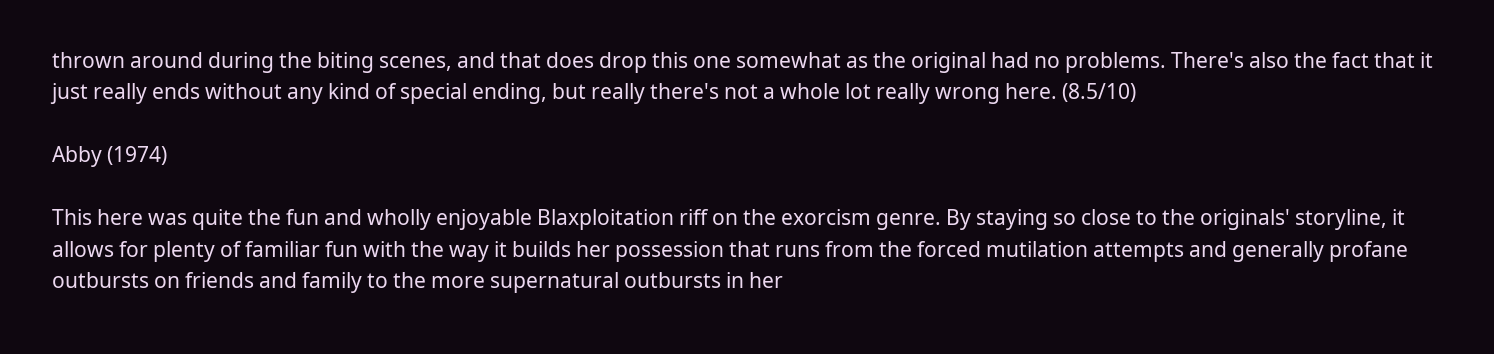thrown around during the biting scenes, and that does drop this one somewhat as the original had no problems. There's also the fact that it just really ends without any kind of special ending, but really there's not a whole lot really wrong here. (8.5/10)

Abby (1974)

This here was quite the fun and wholly enjoyable Blaxploitation riff on the exorcism genre. By staying so close to the originals' storyline, it allows for plenty of familiar fun with the way it builds her possession that runs from the forced mutilation attempts and generally profane outbursts on friends and family to the more supernatural outbursts in her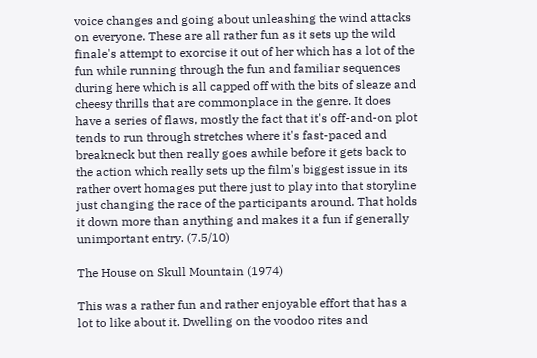voice changes and going about unleashing the wind attacks on everyone. These are all rather fun as it sets up the wild finale's attempt to exorcise it out of her which has a lot of the fun while running through the fun and familiar sequences during here which is all capped off with the bits of sleaze and cheesy thrills that are commonplace in the genre. It does have a series of flaws, mostly the fact that it's off-and-on plot tends to run through stretches where it's fast-paced and breakneck but then really goes awhile before it gets back to the action which really sets up the film's biggest issue in its rather overt homages put there just to play into that storyline just changing the race of the participants around. That holds it down more than anything and makes it a fun if generally unimportant entry. (7.5/10)

The House on Skull Mountain (1974)

This was a rather fun and rather enjoyable effort that has a lot to like about it. Dwelling on the voodoo rites and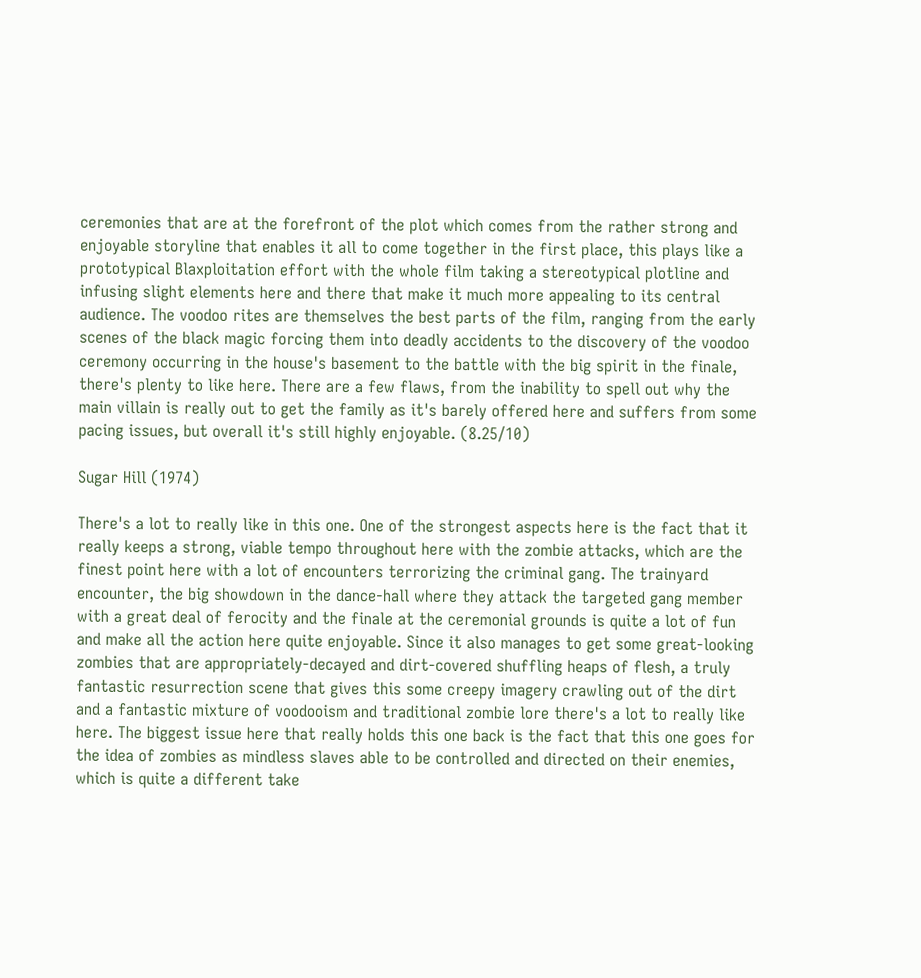ceremonies that are at the forefront of the plot which comes from the rather strong and enjoyable storyline that enables it all to come together in the first place, this plays like a prototypical Blaxploitation effort with the whole film taking a stereotypical plotline and infusing slight elements here and there that make it much more appealing to its central audience. The voodoo rites are themselves the best parts of the film, ranging from the early scenes of the black magic forcing them into deadly accidents to the discovery of the voodoo ceremony occurring in the house's basement to the battle with the big spirit in the finale, there's plenty to like here. There are a few flaws, from the inability to spell out why the main villain is really out to get the family as it's barely offered here and suffers from some pacing issues, but overall it's still highly enjoyable. (8.25/10)

Sugar Hill (1974)

There's a lot to really like in this one. One of the strongest aspects here is the fact that it really keeps a strong, viable tempo throughout here with the zombie attacks, which are the finest point here with a lot of encounters terrorizing the criminal gang. The trainyard encounter, the big showdown in the dance-hall where they attack the targeted gang member with a great deal of ferocity and the finale at the ceremonial grounds is quite a lot of fun and make all the action here quite enjoyable. Since it also manages to get some great-looking zombies that are appropriately-decayed and dirt-covered shuffling heaps of flesh, a truly fantastic resurrection scene that gives this some creepy imagery crawling out of the dirt and a fantastic mixture of voodooism and traditional zombie lore there's a lot to really like here. The biggest issue here that really holds this one back is the fact that this one goes for the idea of zombies as mindless slaves able to be controlled and directed on their enemies, which is quite a different take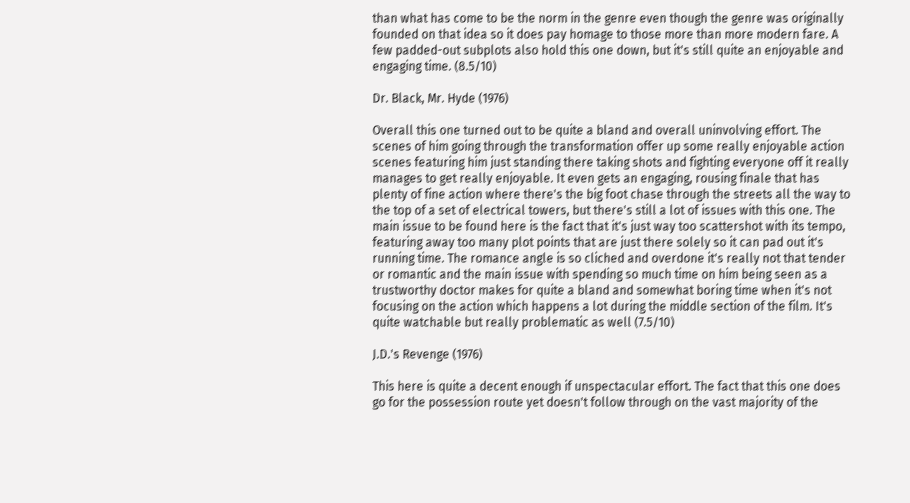than what has come to be the norm in the genre even though the genre was originally founded on that idea so it does pay homage to those more than more modern fare. A few padded-out subplots also hold this one down, but it's still quite an enjoyable and engaging time. (8.5/10)

Dr. Black, Mr. Hyde (1976)

Overall this one turned out to be quite a bland and overall uninvolving effort. The scenes of him going through the transformation offer up some really enjoyable action scenes featuring him just standing there taking shots and fighting everyone off it really manages to get really enjoyable. It even gets an engaging, rousing finale that has plenty of fine action where there's the big foot chase through the streets all the way to the top of a set of electrical towers, but there's still a lot of issues with this one. The main issue to be found here is the fact that it's just way too scattershot with its tempo, featuring away too many plot points that are just there solely so it can pad out it's running time. The romance angle is so cliched and overdone it's really not that tender or romantic and the main issue with spending so much time on him being seen as a trustworthy doctor makes for quite a bland and somewhat boring time when it's not focusing on the action which happens a lot during the middle section of the film. It's quite watchable but really problematic as well (7.5/10)

J.D.'s Revenge (1976)

This here is quite a decent enough if unspectacular effort. The fact that this one does go for the possession route yet doesn't follow through on the vast majority of the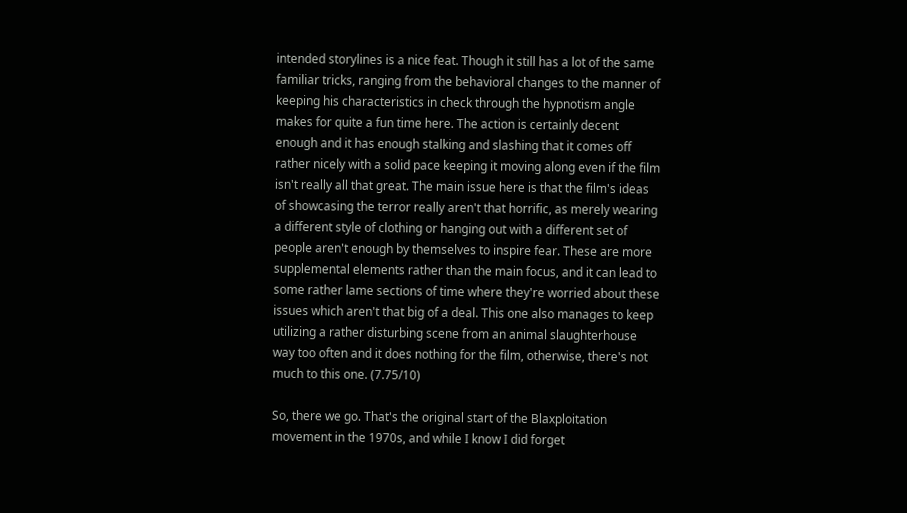intended storylines is a nice feat. Though it still has a lot of the same familiar tricks, ranging from the behavioral changes to the manner of keeping his characteristics in check through the hypnotism angle makes for quite a fun time here. The action is certainly decent enough and it has enough stalking and slashing that it comes off rather nicely with a solid pace keeping it moving along even if the film isn't really all that great. The main issue here is that the film's ideas of showcasing the terror really aren't that horrific, as merely wearing a different style of clothing or hanging out with a different set of people aren't enough by themselves to inspire fear. These are more supplemental elements rather than the main focus, and it can lead to some rather lame sections of time where they're worried about these issues which aren't that big of a deal. This one also manages to keep utilizing a rather disturbing scene from an animal slaughterhouse way too often and it does nothing for the film, otherwise, there's not much to this one. (7.75/10)

So, there we go. That's the original start of the Blaxploitation movement in the 1970s, and while I know I did forget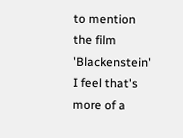to mention the film 'Blackenstein' I feel that's more of a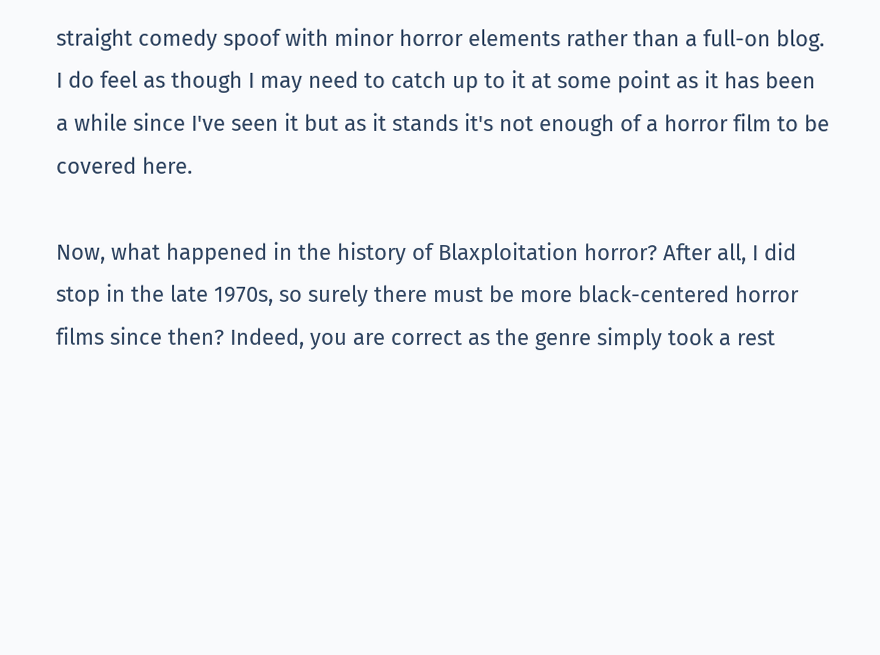straight comedy spoof with minor horror elements rather than a full-on blog. I do feel as though I may need to catch up to it at some point as it has been a while since I've seen it but as it stands it's not enough of a horror film to be covered here.

Now, what happened in the history of Blaxploitation horror? After all, I did stop in the late 1970s, so surely there must be more black-centered horror films since then? Indeed, you are correct as the genre simply took a rest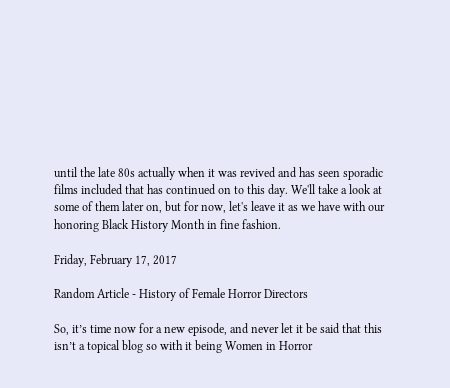until the late 80s actually when it was revived and has seen sporadic films included that has continued on to this day. We'll take a look at some of them later on, but for now, let's leave it as we have with our honoring Black History Month in fine fashion.

Friday, February 17, 2017

Random Article - History of Female Horror Directors

So, it’s time now for a new episode, and never let it be said that this isn’t a topical blog so with it being Women in Horror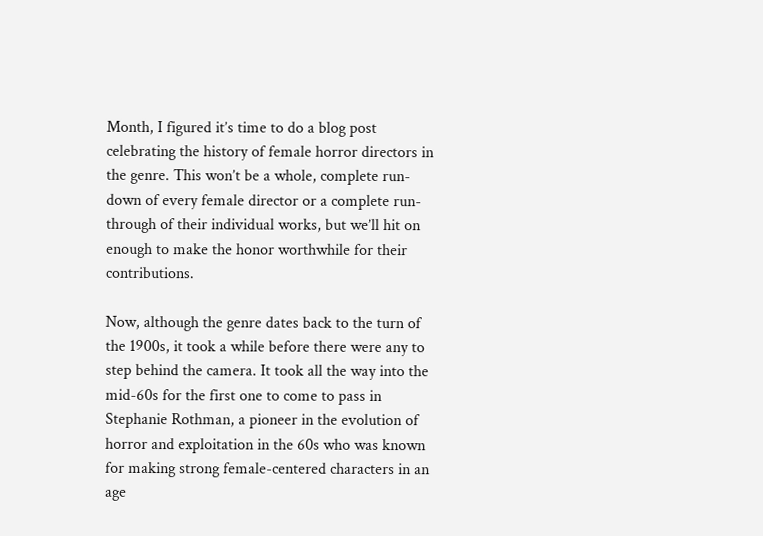Month, I figured it’s time to do a blog post celebrating the history of female horror directors in the genre. This won’t be a whole, complete run-down of every female director or a complete run-through of their individual works, but we’ll hit on enough to make the honor worthwhile for their contributions.

Now, although the genre dates back to the turn of the 1900s, it took a while before there were any to step behind the camera. It took all the way into the mid-60s for the first one to come to pass in Stephanie Rothman, a pioneer in the evolution of horror and exploitation in the 60s who was known for making strong female-centered characters in an age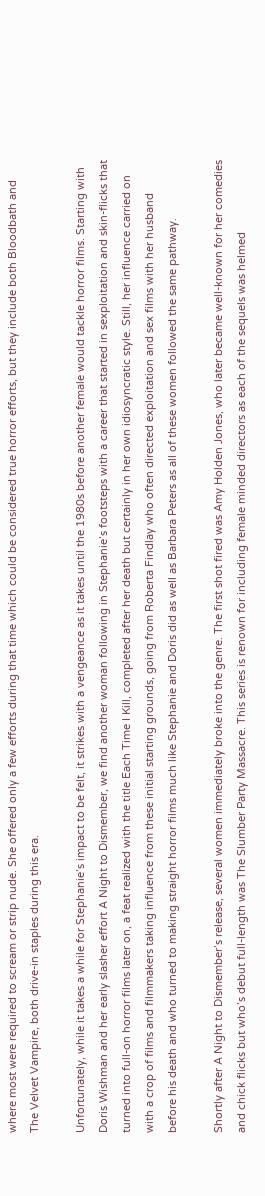where most were required to scream or strip nude. She offered only a few efforts during that time which could be considered true horror efforts, but they include both Bloodbath and The Velvet Vampire, both drive-in staples during this era.

Unfortunately, while it takes a while for Stephanie’s impact to be felt, it strikes with a vengeance as it takes until the 1980s before another female would tackle horror films. Starting with Doris Wishman and her early slasher effort A Night to Dismember, we find another woman following in Stephanie’s footsteps with a career that started in sexploitation and skin-flicks that turned into full-on horror films later on, a feat realized with the title Each Time I Kill, completed after her death but certainly in her own idiosyncratic style. Still, her influence carried on with a crop of films and filmmakers taking influence from these initial starting grounds, going from Roberta Findlay who often directed exploitation and sex films with her husband before his death and who turned to making straight horror films much like Stephanie and Doris did as well as Barbara Peters as all of these women followed the same pathway.

Shortly after A Night to Dismember’s release, several women immediately broke into the genre. The first shot fired was Amy Holden Jones, who later became well-known for her comedies and chick flicks but who’s debut full-length was The Slumber Party Massacre. This series is renown for including female minded directors as each of the sequels was helmed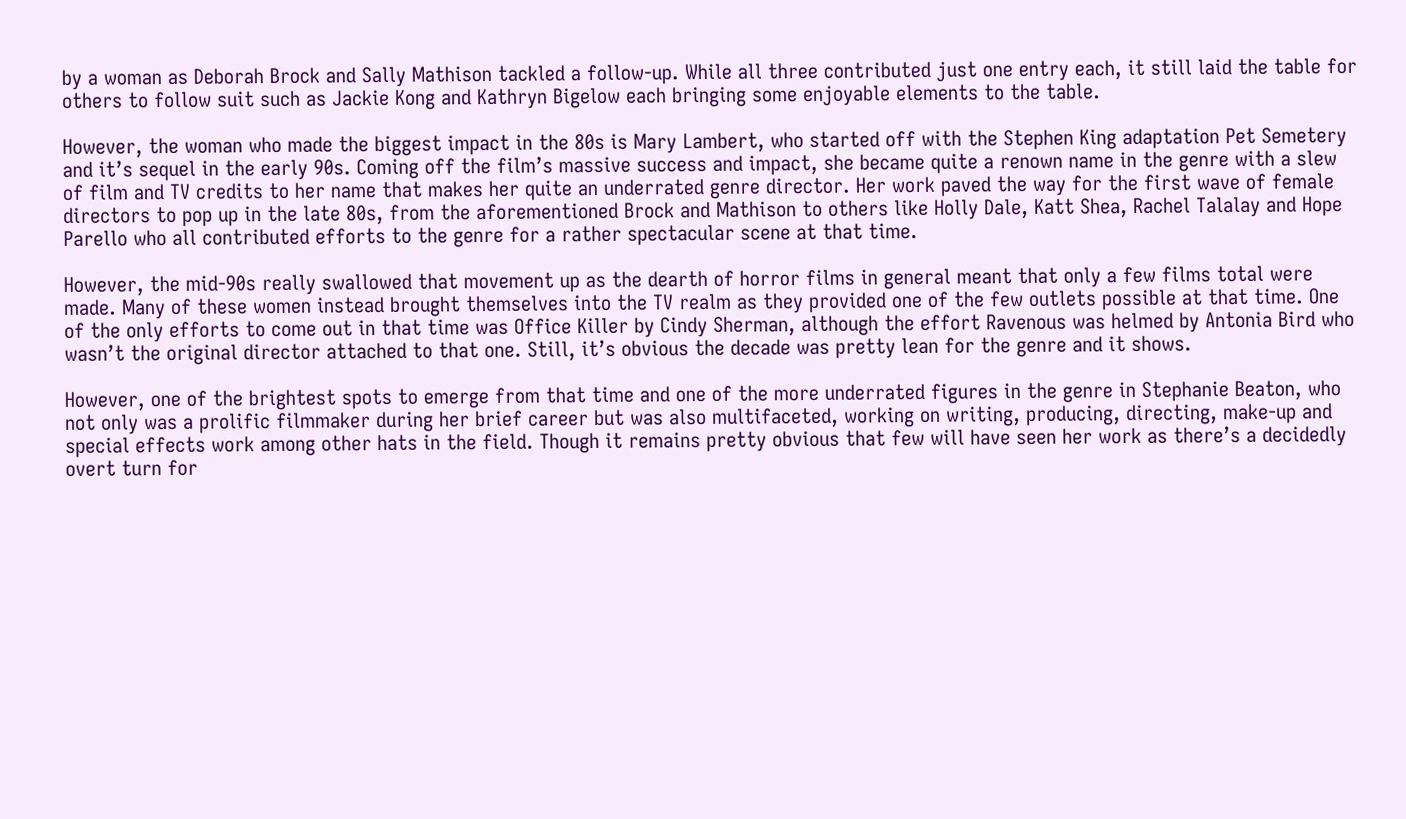by a woman as Deborah Brock and Sally Mathison tackled a follow-up. While all three contributed just one entry each, it still laid the table for others to follow suit such as Jackie Kong and Kathryn Bigelow each bringing some enjoyable elements to the table.

However, the woman who made the biggest impact in the 80s is Mary Lambert, who started off with the Stephen King adaptation Pet Semetery and it’s sequel in the early 90s. Coming off the film’s massive success and impact, she became quite a renown name in the genre with a slew of film and TV credits to her name that makes her quite an underrated genre director. Her work paved the way for the first wave of female directors to pop up in the late 80s, from the aforementioned Brock and Mathison to others like Holly Dale, Katt Shea, Rachel Talalay and Hope Parello who all contributed efforts to the genre for a rather spectacular scene at that time.

However, the mid-90s really swallowed that movement up as the dearth of horror films in general meant that only a few films total were made. Many of these women instead brought themselves into the TV realm as they provided one of the few outlets possible at that time. One of the only efforts to come out in that time was Office Killer by Cindy Sherman, although the effort Ravenous was helmed by Antonia Bird who wasn’t the original director attached to that one. Still, it’s obvious the decade was pretty lean for the genre and it shows.

However, one of the brightest spots to emerge from that time and one of the more underrated figures in the genre in Stephanie Beaton, who not only was a prolific filmmaker during her brief career but was also multifaceted, working on writing, producing, directing, make-up and special effects work among other hats in the field. Though it remains pretty obvious that few will have seen her work as there’s a decidedly overt turn for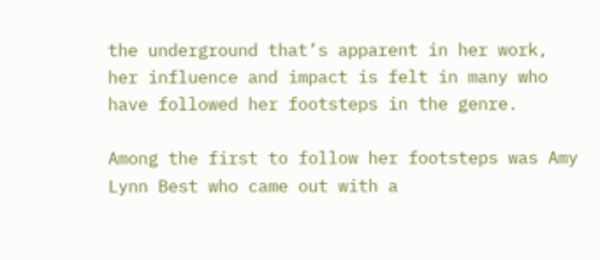the underground that’s apparent in her work, her influence and impact is felt in many who have followed her footsteps in the genre.

Among the first to follow her footsteps was Amy Lynn Best who came out with a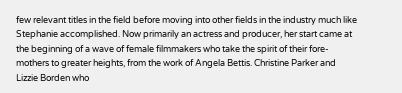few relevant titles in the field before moving into other fields in the industry much like Stephanie accomplished. Now primarily an actress and producer, her start came at the beginning of a wave of female filmmakers who take the spirit of their fore-mothers to greater heights, from the work of Angela Bettis. Christine Parker and Lizzie Borden who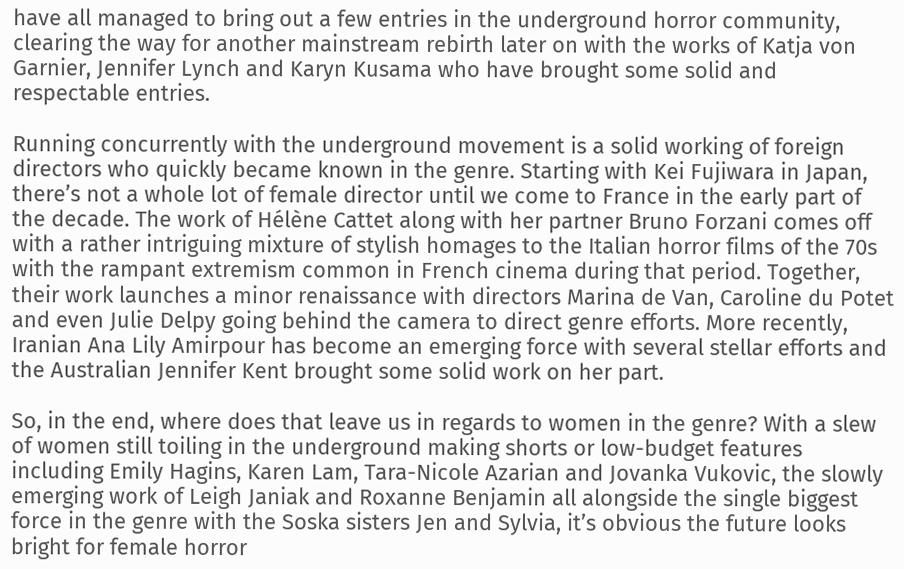have all managed to bring out a few entries in the underground horror community, clearing the way for another mainstream rebirth later on with the works of Katja von Garnier, Jennifer Lynch and Karyn Kusama who have brought some solid and respectable entries.

Running concurrently with the underground movement is a solid working of foreign directors who quickly became known in the genre. Starting with Kei Fujiwara in Japan, there’s not a whole lot of female director until we come to France in the early part of the decade. The work of Hélène Cattet along with her partner Bruno Forzani comes off with a rather intriguing mixture of stylish homages to the Italian horror films of the 70s with the rampant extremism common in French cinema during that period. Together, their work launches a minor renaissance with directors Marina de Van, Caroline du Potet and even Julie Delpy going behind the camera to direct genre efforts. More recently, Iranian Ana Lily Amirpour has become an emerging force with several stellar efforts and the Australian Jennifer Kent brought some solid work on her part.

So, in the end, where does that leave us in regards to women in the genre? With a slew of women still toiling in the underground making shorts or low-budget features including Emily Hagins, Karen Lam, Tara-Nicole Azarian and Jovanka Vukovic, the slowly emerging work of Leigh Janiak and Roxanne Benjamin all alongside the single biggest force in the genre with the Soska sisters Jen and Sylvia, it’s obvious the future looks bright for female horror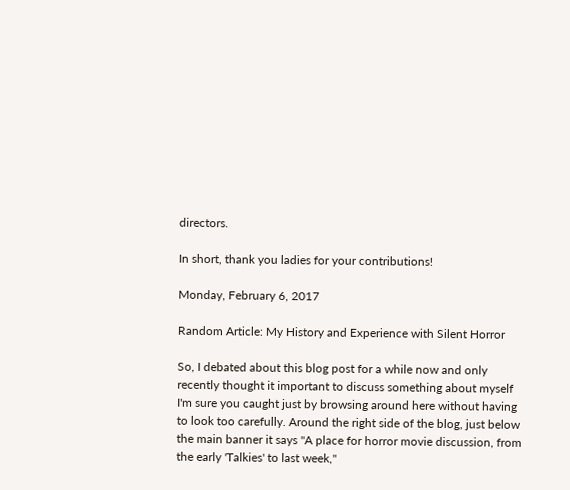directors.

In short, thank you ladies for your contributions!

Monday, February 6, 2017

Random Article: My History and Experience with Silent Horror

So, I debated about this blog post for a while now and only recently thought it important to discuss something about myself I'm sure you caught just by browsing around here without having to look too carefully. Around the right side of the blog, just below the main banner it says "A place for horror movie discussion, from the early 'Talkies' to last week,"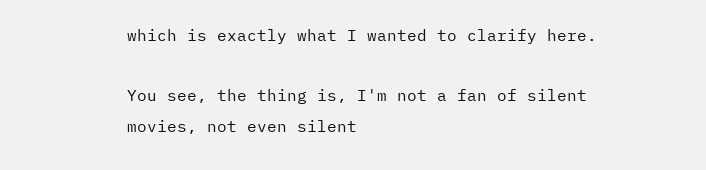which is exactly what I wanted to clarify here.

You see, the thing is, I'm not a fan of silent movies, not even silent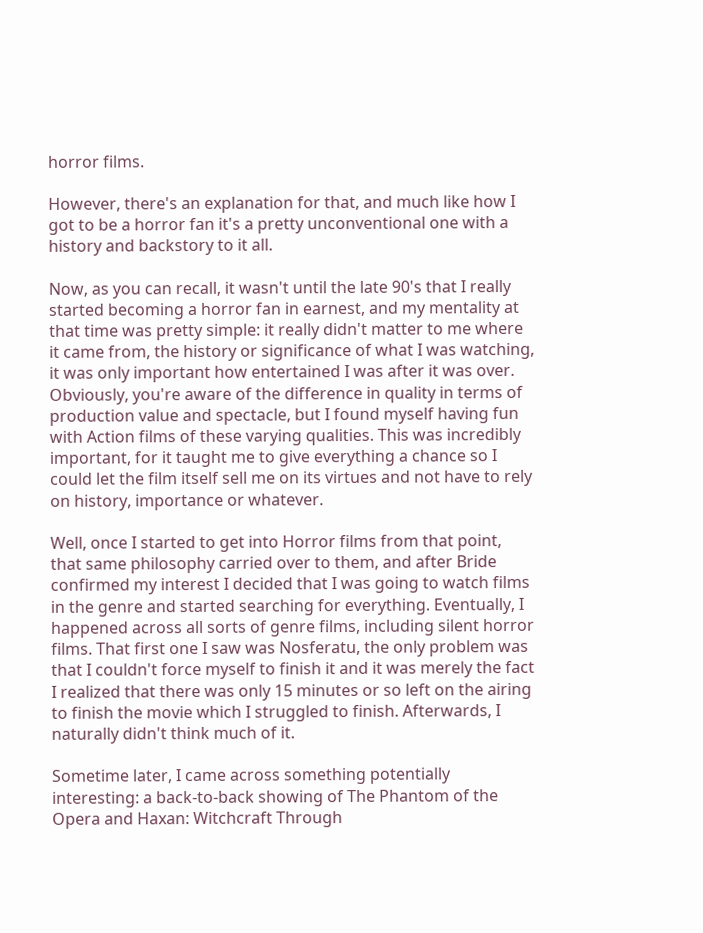horror films.

However, there's an explanation for that, and much like how I got to be a horror fan it's a pretty unconventional one with a history and backstory to it all.

Now, as you can recall, it wasn't until the late 90's that I really started becoming a horror fan in earnest, and my mentality at that time was pretty simple: it really didn't matter to me where it came from, the history or significance of what I was watching, it was only important how entertained I was after it was over. Obviously, you're aware of the difference in quality in terms of production value and spectacle, but I found myself having fun with Action films of these varying qualities. This was incredibly important, for it taught me to give everything a chance so I could let the film itself sell me on its virtues and not have to rely on history, importance or whatever.

Well, once I started to get into Horror films from that point, that same philosophy carried over to them, and after Bride confirmed my interest I decided that I was going to watch films in the genre and started searching for everything. Eventually, I happened across all sorts of genre films, including silent horror films. That first one I saw was Nosferatu, the only problem was that I couldn't force myself to finish it and it was merely the fact I realized that there was only 15 minutes or so left on the airing to finish the movie which I struggled to finish. Afterwards, I naturally didn't think much of it.

Sometime later, I came across something potentially interesting: a back-to-back showing of The Phantom of the Opera and Haxan: Witchcraft Through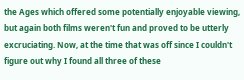the Ages which offered some potentially enjoyable viewing, but again both films weren't fun and proved to be utterly excruciating. Now, at the time that was off since I couldn't figure out why I found all three of these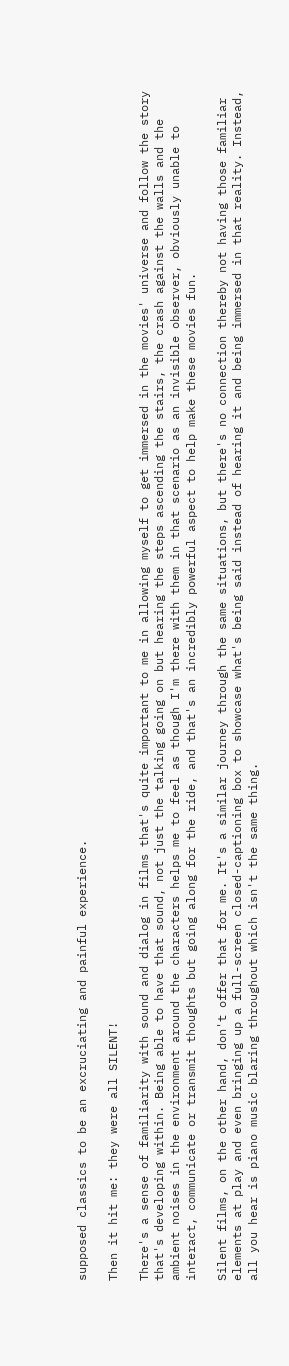supposed classics to be an excruciating and painful experience.

Then it hit me: they were all SILENT!

There's a sense of familiarity with sound and dialog in films that's quite important to me in allowing myself to get immersed in the movies' universe and follow the story that's developing within. Being able to have that sound, not just the talking going on but hearing the steps ascending the stairs, the crash against the walls and the ambient noises in the environment around the characters helps me to feel as though I'm there with them in that scenario as an invisible observer, obviously unable to interact, communicate or transmit thoughts but going along for the ride, and that's an incredibly powerful aspect to help make these movies fun.

Silent films, on the other hand, don't offer that for me. It's a similar journey through the same situations, but there's no connection thereby not having those familiar elements at play and even bringing up a full-screen closed-captioning box to showcase what's being said instead of hearing it and being immersed in that reality. Instead, all you hear is piano music blaring throughout which isn't the same thing.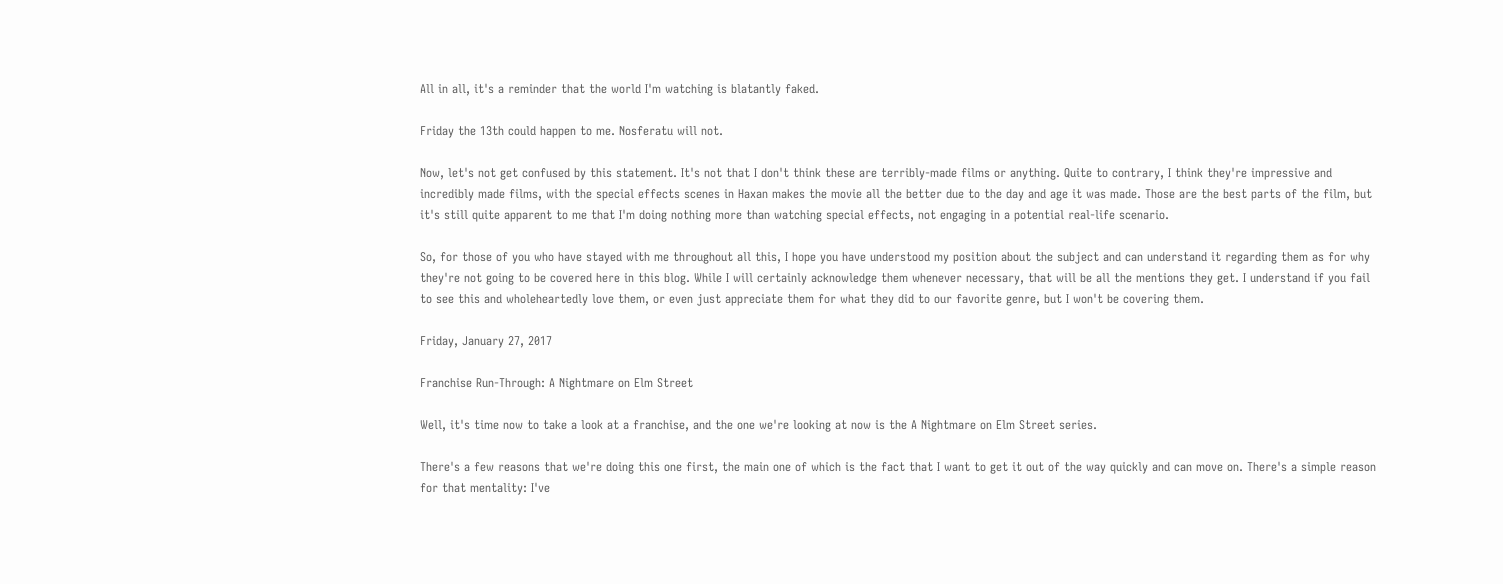All in all, it's a reminder that the world I'm watching is blatantly faked.

Friday the 13th could happen to me. Nosferatu will not.

Now, let's not get confused by this statement. It's not that I don't think these are terribly-made films or anything. Quite to contrary, I think they're impressive and incredibly made films, with the special effects scenes in Haxan makes the movie all the better due to the day and age it was made. Those are the best parts of the film, but it's still quite apparent to me that I'm doing nothing more than watching special effects, not engaging in a potential real-life scenario.

So, for those of you who have stayed with me throughout all this, I hope you have understood my position about the subject and can understand it regarding them as for why they're not going to be covered here in this blog. While I will certainly acknowledge them whenever necessary, that will be all the mentions they get. I understand if you fail to see this and wholeheartedly love them, or even just appreciate them for what they did to our favorite genre, but I won't be covering them.

Friday, January 27, 2017

Franchise Run-Through: A Nightmare on Elm Street

Well, it's time now to take a look at a franchise, and the one we're looking at now is the A Nightmare on Elm Street series.

There's a few reasons that we're doing this one first, the main one of which is the fact that I want to get it out of the way quickly and can move on. There's a simple reason for that mentality: I've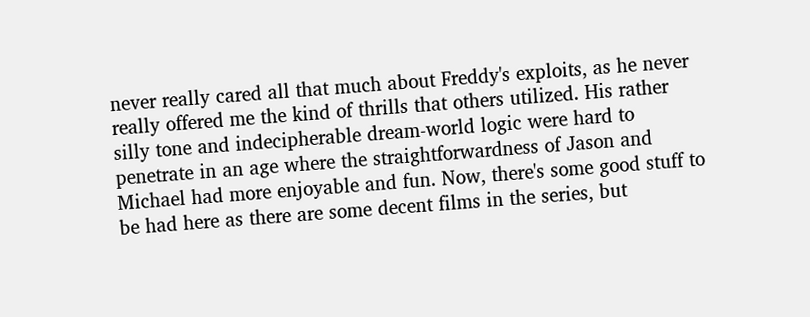never really cared all that much about Freddy's exploits, as he never really offered me the kind of thrills that others utilized. His rather silly tone and indecipherable dream-world logic were hard to penetrate in an age where the straightforwardness of Jason and Michael had more enjoyable and fun. Now, there's some good stuff to be had here as there are some decent films in the series, but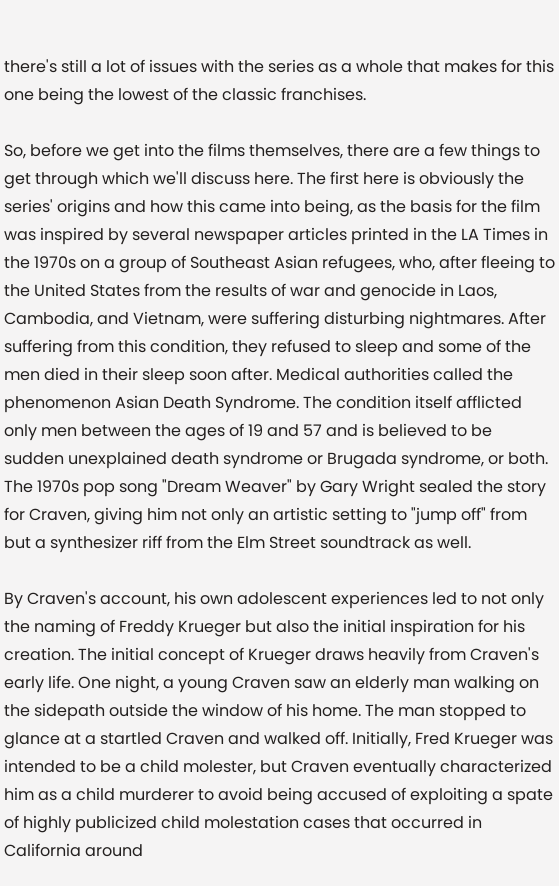there's still a lot of issues with the series as a whole that makes for this one being the lowest of the classic franchises.

So, before we get into the films themselves, there are a few things to get through which we'll discuss here. The first here is obviously the series' origins and how this came into being, as the basis for the film was inspired by several newspaper articles printed in the LA Times in the 1970s on a group of Southeast Asian refugees, who, after fleeing to the United States from the results of war and genocide in Laos, Cambodia, and Vietnam, were suffering disturbing nightmares. After suffering from this condition, they refused to sleep and some of the men died in their sleep soon after. Medical authorities called the phenomenon Asian Death Syndrome. The condition itself afflicted only men between the ages of 19 and 57 and is believed to be sudden unexplained death syndrome or Brugada syndrome, or both. The 1970s pop song "Dream Weaver" by Gary Wright sealed the story for Craven, giving him not only an artistic setting to "jump off" from but a synthesizer riff from the Elm Street soundtrack as well.

By Craven's account, his own adolescent experiences led to not only the naming of Freddy Krueger but also the initial inspiration for his creation. The initial concept of Krueger draws heavily from Craven's early life. One night, a young Craven saw an elderly man walking on the sidepath outside the window of his home. The man stopped to glance at a startled Craven and walked off. Initially, Fred Krueger was intended to be a child molester, but Craven eventually characterized him as a child murderer to avoid being accused of exploiting a spate of highly publicized child molestation cases that occurred in California around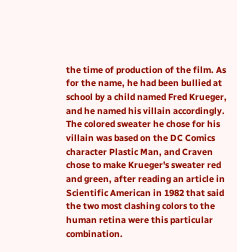the time of production of the film. As for the name, he had been bullied at school by a child named Fred Krueger, and he named his villain accordingly. The colored sweater he chose for his villain was based on the DC Comics character Plastic Man, and Craven chose to make Krueger's sweater red and green, after reading an article in Scientific American in 1982 that said the two most clashing colors to the human retina were this particular combination.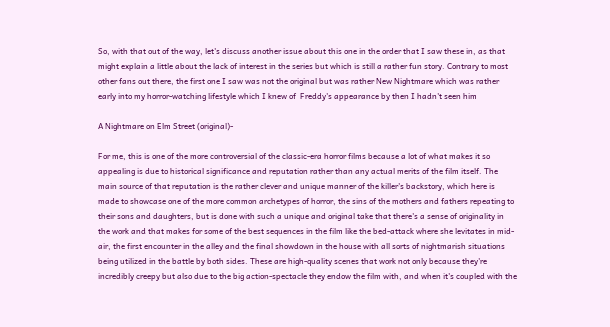So, with that out of the way, let's discuss another issue about this one in the order that I saw these in, as that might explain a little about the lack of interest in the series but which is still a rather fun story. Contrary to most other fans out there, the first one I saw was not the original but was rather New Nightmare which was rather early into my horror-watching lifestyle which I knew of  Freddy's appearance by then I hadn't seen him

A Nightmare on Elm Street (original)-

For me, this is one of the more controversial of the classic-era horror films because a lot of what makes it so appealing is due to historical significance and reputation rather than any actual merits of the film itself. The main source of that reputation is the rather clever and unique manner of the killer's backstory, which here is made to showcase one of the more common archetypes of horror, the sins of the mothers and fathers repeating to their sons and daughters, but is done with such a unique and original take that there's a sense of originality in the work and that makes for some of the best sequences in the film like the bed-attack where she levitates in mid-air, the first encounter in the alley and the final showdown in the house with all sorts of nightmarish situations being utilized in the battle by both sides. These are high-quality scenes that work not only because they're incredibly creepy but also due to the big action-spectacle they endow the film with, and when it's coupled with the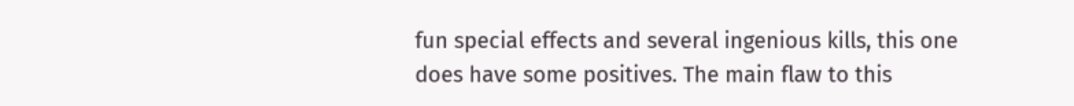fun special effects and several ingenious kills, this one does have some positives. The main flaw to this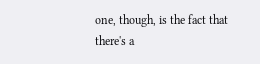one, though, is the fact that there's a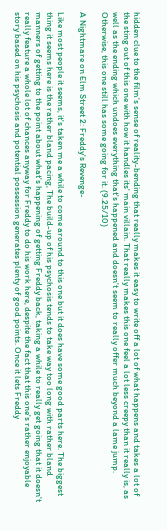hidden clue to the film's sense of reality-bending that really makes it easy to write off a lot of what happens and takes a lot of the sting out of this one with how it handles its' main villain. That really makes this one feel a lot less creepy than it really is, as well as the ending which undoes everything that's happened and doesn't seem to really offer much beyond a lame jump. Otherwise, this one still has some going for it. (9.25/10)

A Nightmare on Elm Street 2: Freddy's Revenge-

Like most people it seems, it's taken me a while to come around to this one but it does have some good parts here. The biggest thing it seems here is the rather bland pacing, The build-up of his psychosis tends to take way too long with rather bland manners of getting to the point about what's happening of getting Freddy back, taking a while to really get going that it doesn't really feature a whole lot of chances anyway for Freddy to do his work here, despite the fact that this one's rather enjoyable story based on his psychosis and potential possession generates plenty of good points. Once it lets Freddy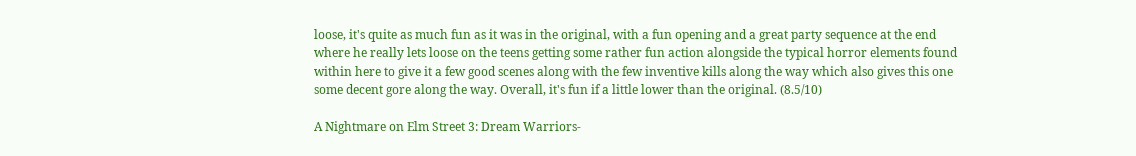loose, it's quite as much fun as it was in the original, with a fun opening and a great party sequence at the end where he really lets loose on the teens getting some rather fun action alongside the typical horror elements found within here to give it a few good scenes along with the few inventive kills along the way which also gives this one some decent gore along the way. Overall, it's fun if a little lower than the original. (8.5/10)

A Nightmare on Elm Street 3: Dream Warriors-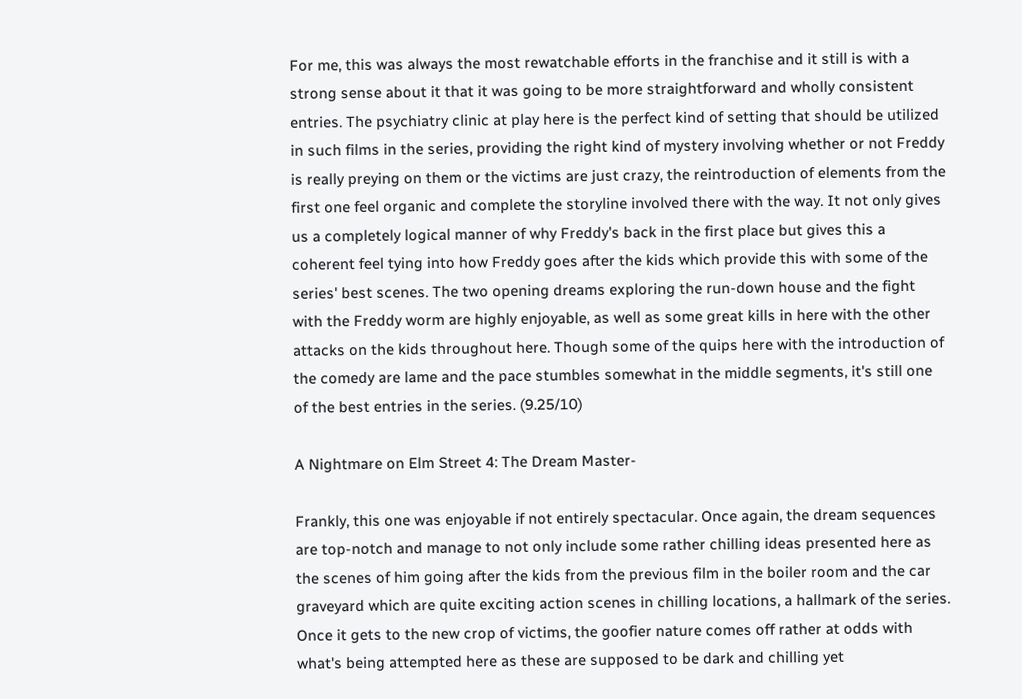For me, this was always the most rewatchable efforts in the franchise and it still is with a strong sense about it that it was going to be more straightforward and wholly consistent entries. The psychiatry clinic at play here is the perfect kind of setting that should be utilized in such films in the series, providing the right kind of mystery involving whether or not Freddy is really preying on them or the victims are just crazy, the reintroduction of elements from the first one feel organic and complete the storyline involved there with the way. It not only gives us a completely logical manner of why Freddy's back in the first place but gives this a coherent feel tying into how Freddy goes after the kids which provide this with some of the series' best scenes. The two opening dreams exploring the run-down house and the fight with the Freddy worm are highly enjoyable, as well as some great kills in here with the other attacks on the kids throughout here. Though some of the quips here with the introduction of the comedy are lame and the pace stumbles somewhat in the middle segments, it's still one of the best entries in the series. (9.25/10)

A Nightmare on Elm Street 4: The Dream Master-

Frankly, this one was enjoyable if not entirely spectacular. Once again, the dream sequences are top-notch and manage to not only include some rather chilling ideas presented here as the scenes of him going after the kids from the previous film in the boiler room and the car graveyard which are quite exciting action scenes in chilling locations, a hallmark of the series. Once it gets to the new crop of victims, the goofier nature comes off rather at odds with what's being attempted here as these are supposed to be dark and chilling yet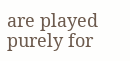are played purely for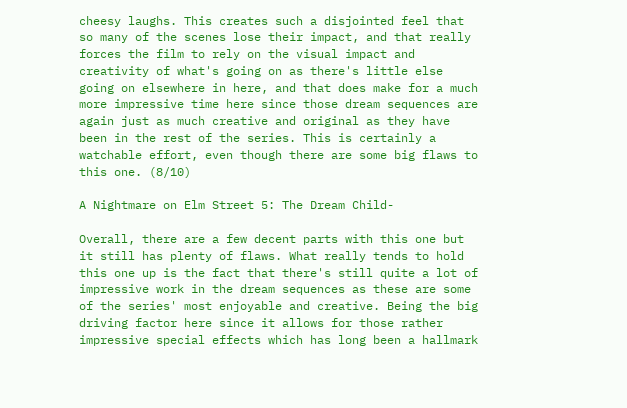cheesy laughs. This creates such a disjointed feel that so many of the scenes lose their impact, and that really forces the film to rely on the visual impact and creativity of what's going on as there's little else going on elsewhere in here, and that does make for a much more impressive time here since those dream sequences are again just as much creative and original as they have been in the rest of the series. This is certainly a watchable effort, even though there are some big flaws to this one. (8/10)

A Nightmare on Elm Street 5: The Dream Child-

Overall, there are a few decent parts with this one but it still has plenty of flaws. What really tends to hold this one up is the fact that there's still quite a lot of impressive work in the dream sequences as these are some of the series' most enjoyable and creative. Being the big driving factor here since it allows for those rather impressive special effects which has long been a hallmark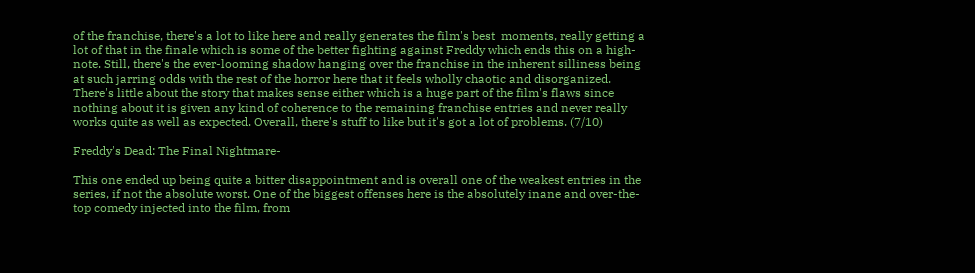of the franchise, there's a lot to like here and really generates the film's best  moments, really getting a lot of that in the finale which is some of the better fighting against Freddy which ends this on a high-note. Still, there's the ever-looming shadow hanging over the franchise in the inherent silliness being at such jarring odds with the rest of the horror here that it feels wholly chaotic and disorganized. There's little about the story that makes sense either which is a huge part of the film's flaws since nothing about it is given any kind of coherence to the remaining franchise entries and never really works quite as well as expected. Overall, there's stuff to like but it's got a lot of problems. (7/10)

Freddy's Dead: The Final Nightmare-

This one ended up being quite a bitter disappointment and is overall one of the weakest entries in the series, if not the absolute worst. One of the biggest offenses here is the absolutely inane and over-the-top comedy injected into the film, from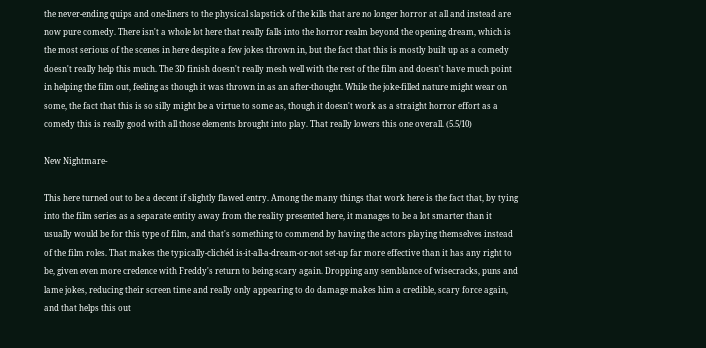the never-ending quips and one-liners to the physical slapstick of the kills that are no longer horror at all and instead are now pure comedy. There isn't a whole lot here that really falls into the horror realm beyond the opening dream, which is the most serious of the scenes in here despite a few jokes thrown in, but the fact that this is mostly built up as a comedy doesn't really help this much. The 3D finish doesn't really mesh well with the rest of the film and doesn't have much point in helping the film out, feeling as though it was thrown in as an after-thought. While the joke-filled nature might wear on some, the fact that this is so silly might be a virtue to some as, though it doesn't work as a straight horror effort as a comedy this is really good with all those elements brought into play. That really lowers this one overall. (5.5/10)

New Nightmare-

This here turned out to be a decent if slightly flawed entry. Among the many things that work here is the fact that, by tying into the film series as a separate entity away from the reality presented here, it manages to be a lot smarter than it usually would be for this type of film, and that's something to commend by having the actors playing themselves instead of the film roles. That makes the typically-clichéd is-it-all-a-dream-or-not set-up far more effective than it has any right to be, given even more credence with Freddy's return to being scary again. Dropping any semblance of wisecracks, puns and lame jokes, reducing their screen time and really only appearing to do damage makes him a credible, scary force again, and that helps this out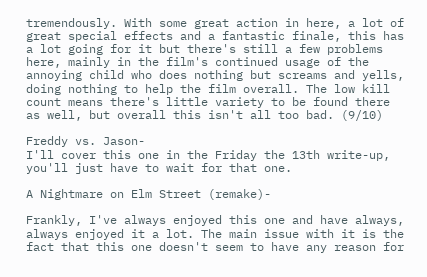tremendously. With some great action in here, a lot of great special effects and a fantastic finale, this has a lot going for it but there's still a few problems here, mainly in the film's continued usage of the annoying child who does nothing but screams and yells, doing nothing to help the film overall. The low kill count means there's little variety to be found there as well, but overall this isn't all too bad. (9/10)

Freddy vs. Jason-
I'll cover this one in the Friday the 13th write-up, you'll just have to wait for that one.

A Nightmare on Elm Street (remake)-

Frankly, I've always enjoyed this one and have always, always enjoyed it a lot. The main issue with it is the fact that this one doesn't seem to have any reason for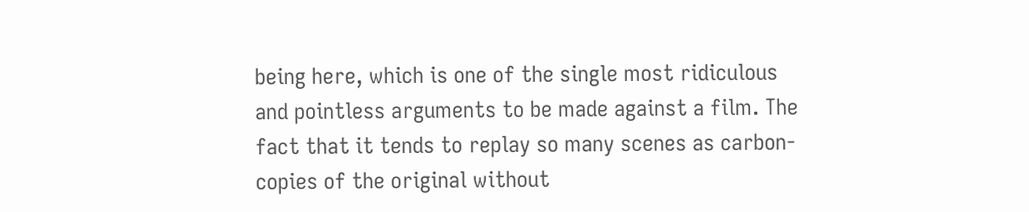being here, which is one of the single most ridiculous and pointless arguments to be made against a film. The fact that it tends to replay so many scenes as carbon-copies of the original without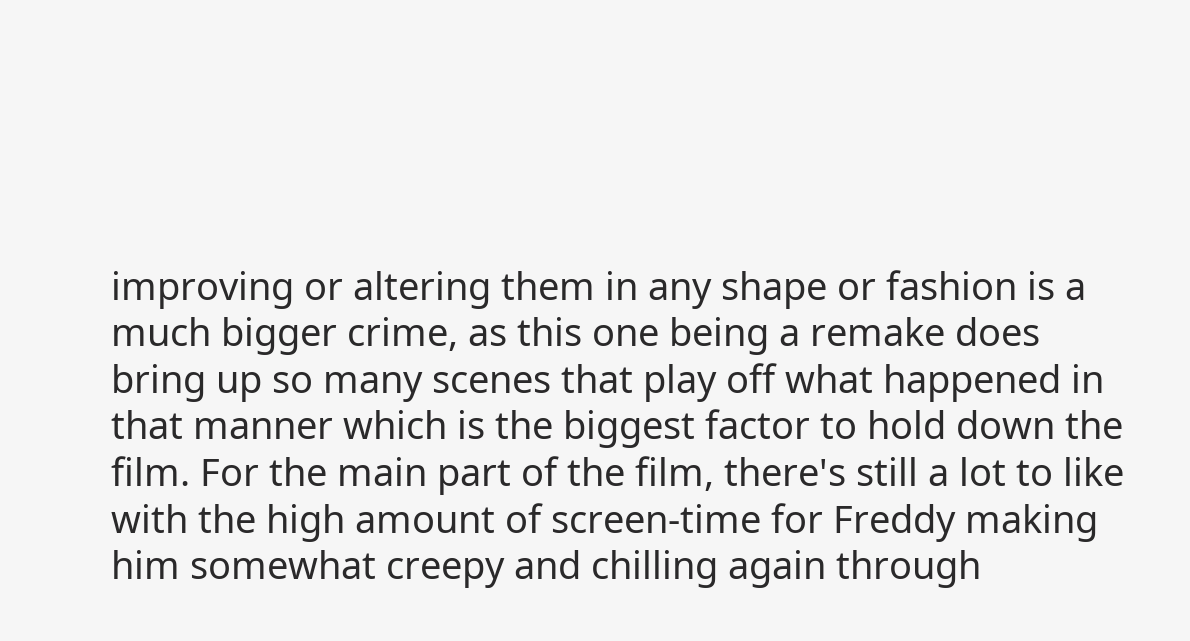improving or altering them in any shape or fashion is a much bigger crime, as this one being a remake does bring up so many scenes that play off what happened in that manner which is the biggest factor to hold down the film. For the main part of the film, there's still a lot to like with the high amount of screen-time for Freddy making him somewhat creepy and chilling again through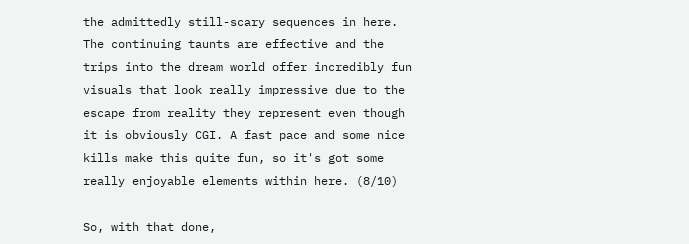the admittedly still-scary sequences in here. The continuing taunts are effective and the trips into the dream world offer incredibly fun visuals that look really impressive due to the escape from reality they represent even though it is obviously CGI. A fast pace and some nice kills make this quite fun, so it's got some really enjoyable elements within here. (8/10)

So, with that done,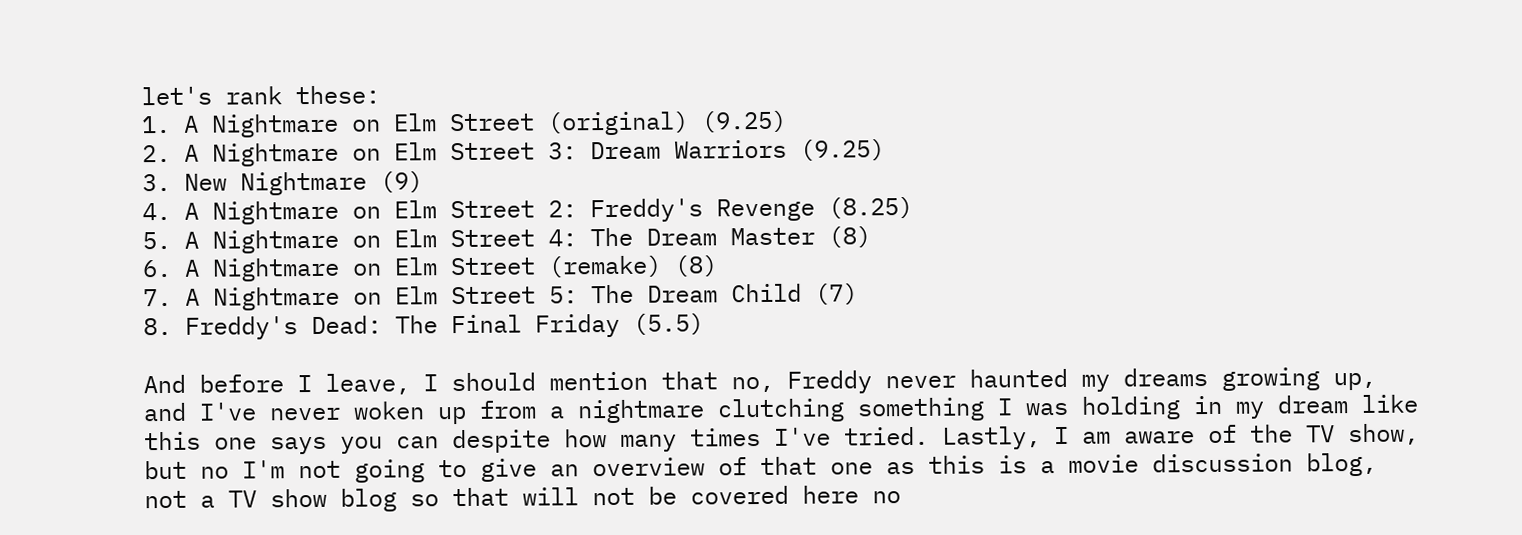let's rank these:
1. A Nightmare on Elm Street (original) (9.25)
2. A Nightmare on Elm Street 3: Dream Warriors (9.25)
3. New Nightmare (9)
4. A Nightmare on Elm Street 2: Freddy's Revenge (8.25)
5. A Nightmare on Elm Street 4: The Dream Master (8)
6. A Nightmare on Elm Street (remake) (8)
7. A Nightmare on Elm Street 5: The Dream Child (7)
8. Freddy's Dead: The Final Friday (5.5)

And before I leave, I should mention that no, Freddy never haunted my dreams growing up, and I've never woken up from a nightmare clutching something I was holding in my dream like this one says you can despite how many times I've tried. Lastly, I am aware of the TV show, but no I'm not going to give an overview of that one as this is a movie discussion blog, not a TV show blog so that will not be covered here no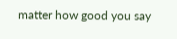matter how good you say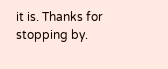it is. Thanks for stopping by.